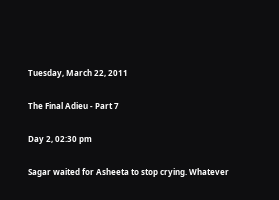Tuesday, March 22, 2011

The Final Adieu - Part 7

Day 2, 02:30 pm

Sagar waited for Asheeta to stop crying. Whatever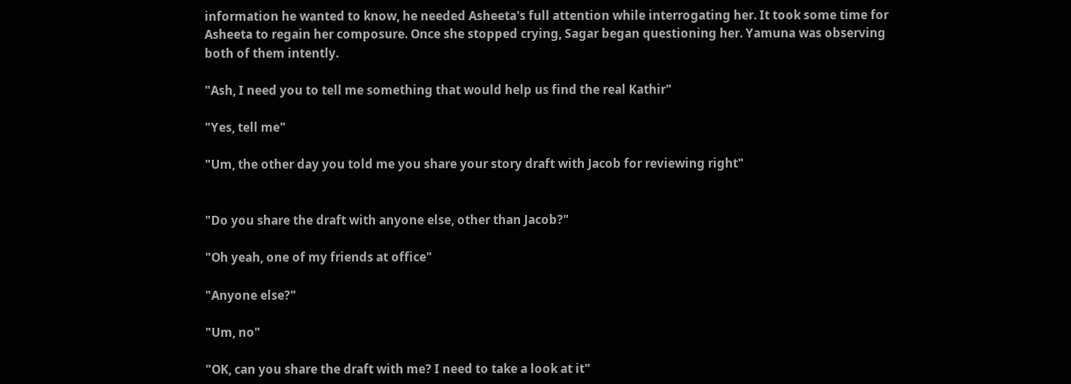information he wanted to know, he needed Asheeta's full attention while interrogating her. It took some time for Asheeta to regain her composure. Once she stopped crying, Sagar began questioning her. Yamuna was observing both of them intently.

"Ash, I need you to tell me something that would help us find the real Kathir"

"Yes, tell me"

"Um, the other day you told me you share your story draft with Jacob for reviewing right"


"Do you share the draft with anyone else, other than Jacob?"

"Oh yeah, one of my friends at office"

"Anyone else?"

"Um, no"

"OK, can you share the draft with me? I need to take a look at it"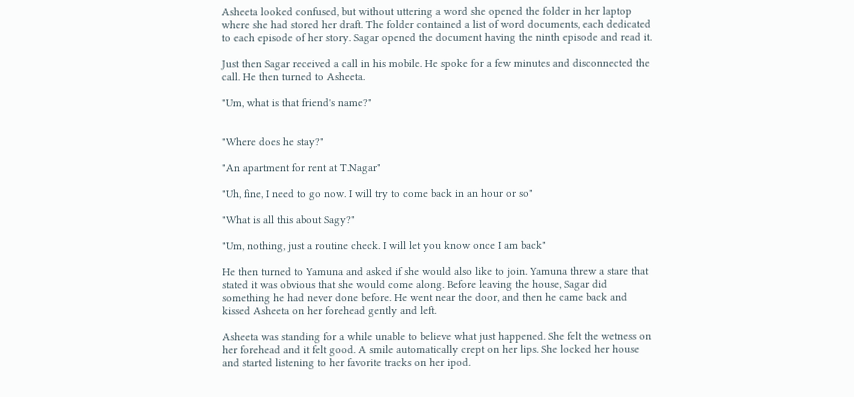Asheeta looked confused, but without uttering a word she opened the folder in her laptop where she had stored her draft. The folder contained a list of word documents, each dedicated to each episode of her story. Sagar opened the document having the ninth episode and read it.

Just then Sagar received a call in his mobile. He spoke for a few minutes and disconnected the call. He then turned to Asheeta.

"Um, what is that friend's name?"


"Where does he stay?"

"An apartment for rent at T.Nagar"

"Uh, fine, I need to go now. I will try to come back in an hour or so"

"What is all this about Sagy?"

"Um, nothing, just a routine check. I will let you know once I am back"

He then turned to Yamuna and asked if she would also like to join. Yamuna threw a stare that stated it was obvious that she would come along. Before leaving the house, Sagar did something he had never done before. He went near the door, and then he came back and kissed Asheeta on her forehead gently and left.

Asheeta was standing for a while unable to believe what just happened. She felt the wetness on her forehead and it felt good. A smile automatically crept on her lips. She locked her house and started listening to her favorite tracks on her ipod.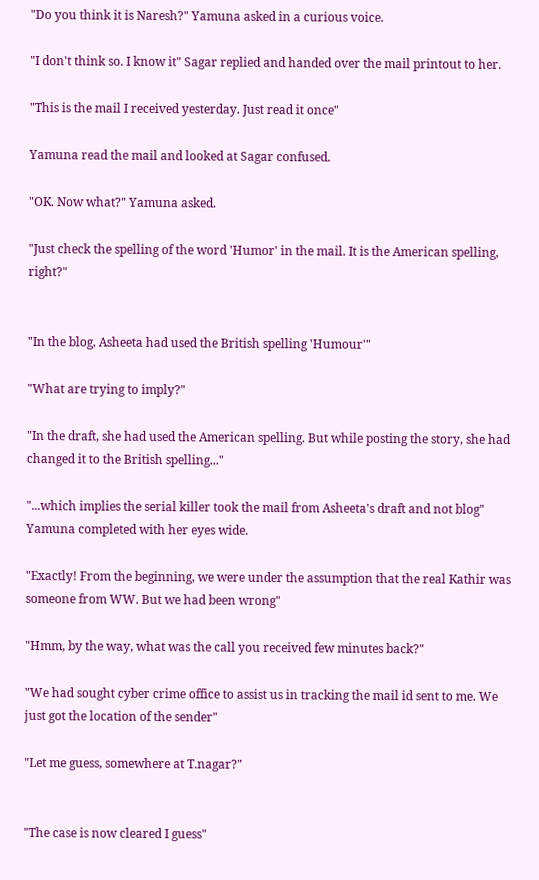"Do you think it is Naresh?" Yamuna asked in a curious voice.

"I don't think so. I know it" Sagar replied and handed over the mail printout to her.

"This is the mail I received yesterday. Just read it once"

Yamuna read the mail and looked at Sagar confused.

"OK. Now what?" Yamuna asked.

"Just check the spelling of the word 'Humor' in the mail. It is the American spelling, right?"


"In the blog, Asheeta had used the British spelling 'Humour'"

"What are trying to imply?"

"In the draft, she had used the American spelling. But while posting the story, she had changed it to the British spelling..."

"...which implies the serial killer took the mail from Asheeta's draft and not blog" Yamuna completed with her eyes wide.

"Exactly! From the beginning, we were under the assumption that the real Kathir was someone from WW. But we had been wrong"

"Hmm, by the way, what was the call you received few minutes back?"

"We had sought cyber crime office to assist us in tracking the mail id sent to me. We just got the location of the sender"

"Let me guess, somewhere at T.nagar?"


"The case is now cleared I guess"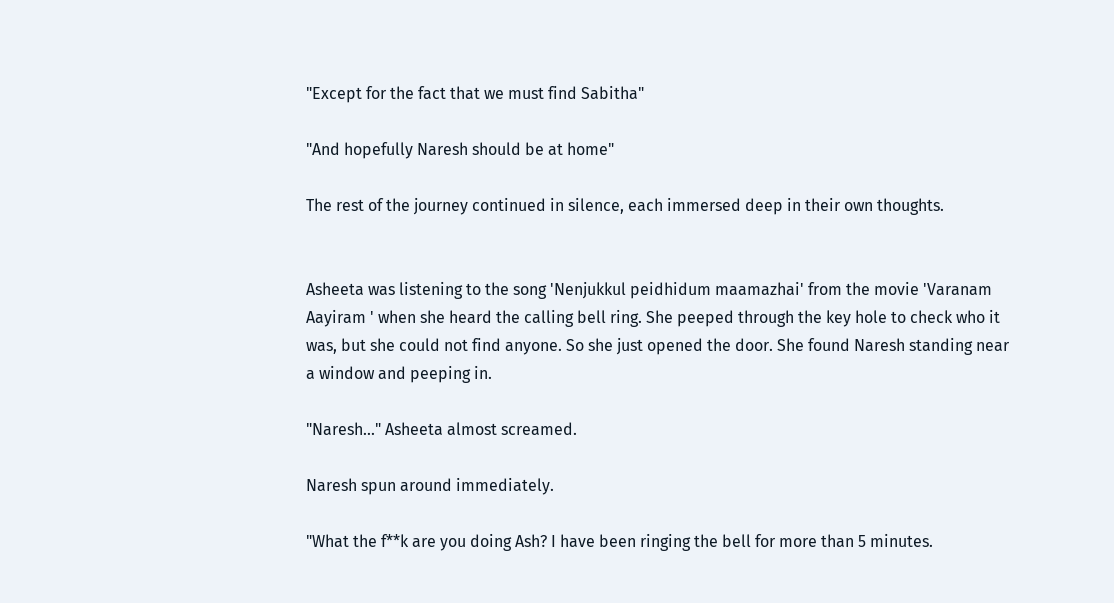"Except for the fact that we must find Sabitha"

"And hopefully Naresh should be at home"

The rest of the journey continued in silence, each immersed deep in their own thoughts.


Asheeta was listening to the song 'Nenjukkul peidhidum maamazhai' from the movie 'Varanam Aayiram ' when she heard the calling bell ring. She peeped through the key hole to check who it was, but she could not find anyone. So she just opened the door. She found Naresh standing near a window and peeping in.

"Naresh..." Asheeta almost screamed.

Naresh spun around immediately.

"What the f**k are you doing Ash? I have been ringing the bell for more than 5 minutes.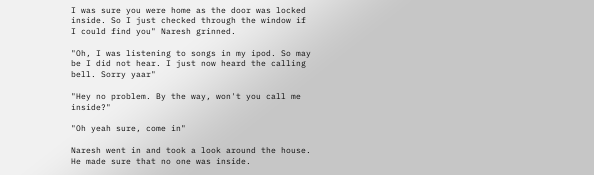I was sure you were home as the door was locked inside. So I just checked through the window if I could find you" Naresh grinned.

"Oh, I was listening to songs in my ipod. So may be I did not hear. I just now heard the calling bell. Sorry yaar"

"Hey no problem. By the way, won't you call me inside?"

"Oh yeah sure, come in"

Naresh went in and took a look around the house. He made sure that no one was inside.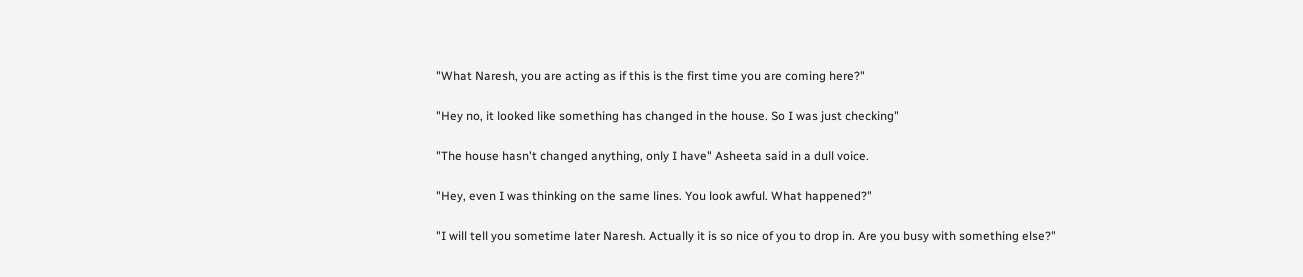"What Naresh, you are acting as if this is the first time you are coming here?"

"Hey no, it looked like something has changed in the house. So I was just checking"

"The house hasn't changed anything, only I have" Asheeta said in a dull voice.

"Hey, even I was thinking on the same lines. You look awful. What happened?"

"I will tell you sometime later Naresh. Actually it is so nice of you to drop in. Are you busy with something else?"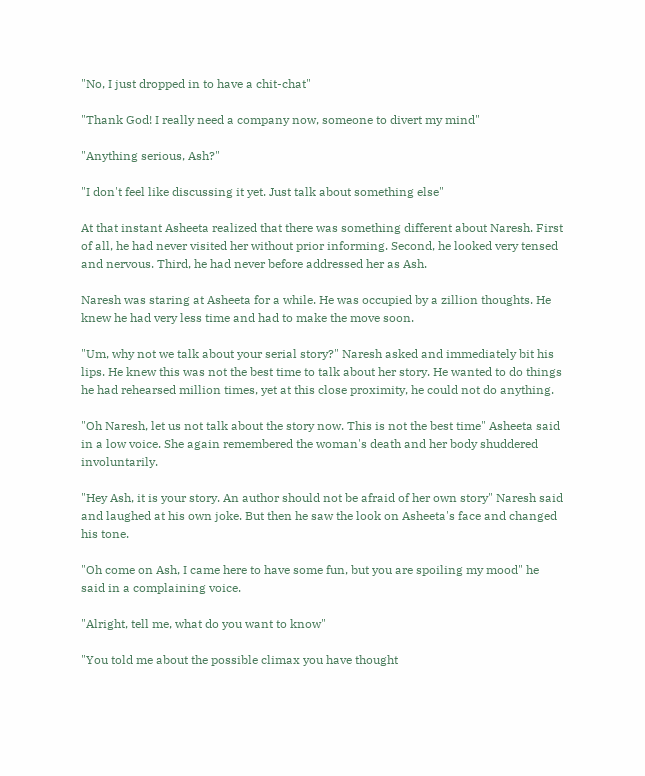"No, I just dropped in to have a chit-chat"

"Thank God! I really need a company now, someone to divert my mind"

"Anything serious, Ash?"

"I don't feel like discussing it yet. Just talk about something else"

At that instant Asheeta realized that there was something different about Naresh. First of all, he had never visited her without prior informing. Second, he looked very tensed and nervous. Third, he had never before addressed her as Ash.

Naresh was staring at Asheeta for a while. He was occupied by a zillion thoughts. He knew he had very less time and had to make the move soon.

"Um, why not we talk about your serial story?" Naresh asked and immediately bit his lips. He knew this was not the best time to talk about her story. He wanted to do things he had rehearsed million times, yet at this close proximity, he could not do anything.

"Oh Naresh, let us not talk about the story now. This is not the best time" Asheeta said in a low voice. She again remembered the woman's death and her body shuddered involuntarily.

"Hey Ash, it is your story. An author should not be afraid of her own story" Naresh said and laughed at his own joke. But then he saw the look on Asheeta's face and changed his tone.

"Oh come on Ash, I came here to have some fun, but you are spoiling my mood" he said in a complaining voice.

"Alright, tell me, what do you want to know"

"You told me about the possible climax you have thought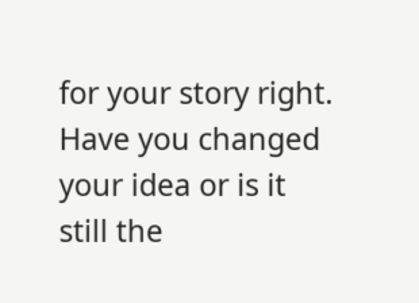for your story right. Have you changed your idea or is it still the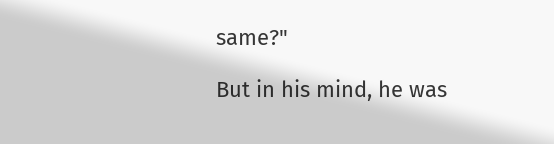same?"

But in his mind, he was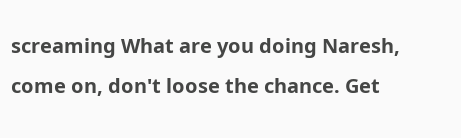screaming What are you doing Naresh, come on, don't loose the chance. Get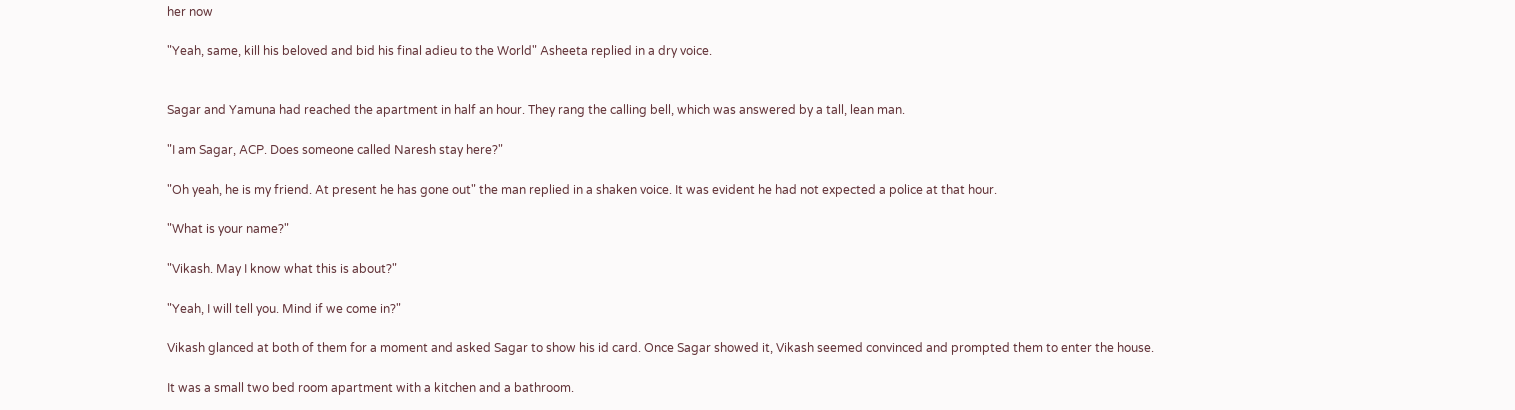her now

"Yeah, same, kill his beloved and bid his final adieu to the World" Asheeta replied in a dry voice.


Sagar and Yamuna had reached the apartment in half an hour. They rang the calling bell, which was answered by a tall, lean man.

"I am Sagar, ACP. Does someone called Naresh stay here?"

"Oh yeah, he is my friend. At present he has gone out" the man replied in a shaken voice. It was evident he had not expected a police at that hour.

"What is your name?"

"Vikash. May I know what this is about?"

"Yeah, I will tell you. Mind if we come in?"

Vikash glanced at both of them for a moment and asked Sagar to show his id card. Once Sagar showed it, Vikash seemed convinced and prompted them to enter the house.

It was a small two bed room apartment with a kitchen and a bathroom.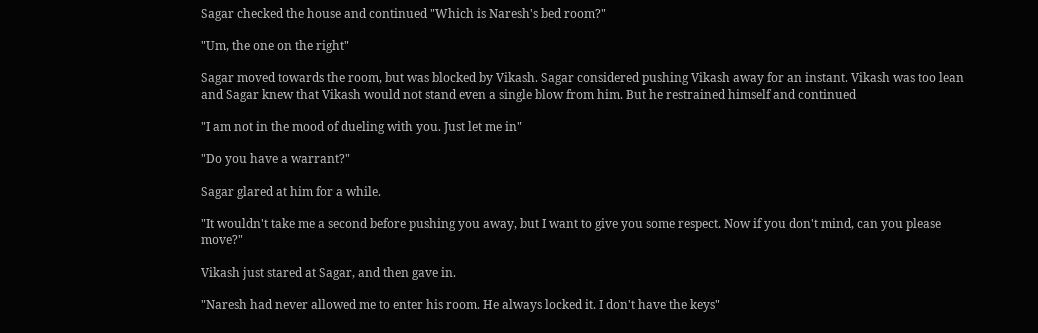Sagar checked the house and continued "Which is Naresh's bed room?"

"Um, the one on the right"

Sagar moved towards the room, but was blocked by Vikash. Sagar considered pushing Vikash away for an instant. Vikash was too lean and Sagar knew that Vikash would not stand even a single blow from him. But he restrained himself and continued

"I am not in the mood of dueling with you. Just let me in"

"Do you have a warrant?"

Sagar glared at him for a while.

"It wouldn't take me a second before pushing you away, but I want to give you some respect. Now if you don't mind, can you please move?"

Vikash just stared at Sagar, and then gave in.

"Naresh had never allowed me to enter his room. He always locked it. I don't have the keys"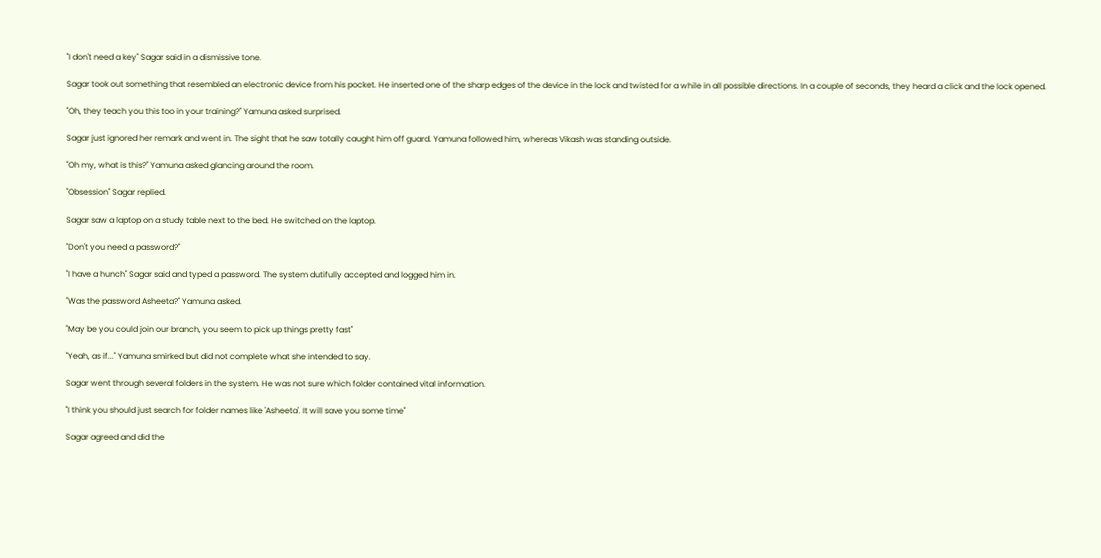"I don't need a key" Sagar said in a dismissive tone.

Sagar took out something that resembled an electronic device from his pocket. He inserted one of the sharp edges of the device in the lock and twisted for a while in all possible directions. In a couple of seconds, they heard a click and the lock opened.

"Oh, they teach you this too in your training?" Yamuna asked surprised.

Sagar just ignored her remark and went in. The sight that he saw totally caught him off guard. Yamuna followed him, whereas Vikash was standing outside.

"Oh my, what is this?" Yamuna asked glancing around the room.

"Obsession" Sagar replied.

Sagar saw a laptop on a study table next to the bed. He switched on the laptop.

"Don't you need a password?"

"I have a hunch" Sagar said and typed a password. The system dutifully accepted and logged him in.

"Was the password Asheeta?" Yamuna asked.

"May be you could join our branch, you seem to pick up things pretty fast"

"Yeah, as if..." Yamuna smirked but did not complete what she intended to say.

Sagar went through several folders in the system. He was not sure which folder contained vital information.

"I think you should just search for folder names like 'Asheeta'. It will save you some time"

Sagar agreed and did the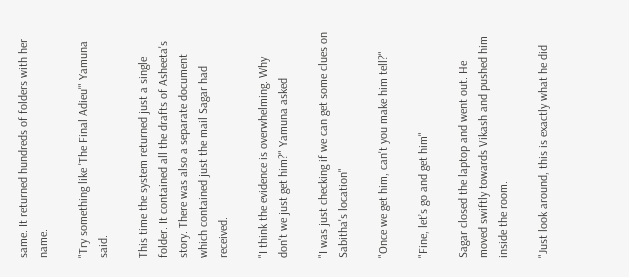same. It returned hundreds of folders with her name.

"Try something like 'The Final Adieu'" Yamuna said.

This time the system returned just a single folder. It contained all the drafts of Asheeta's story. There was also a separate document which contained just the mail Sagar had received.

"I think the evidence is overwhelming. Why don't we just get him?" Yamuna asked

"I was just checking if we can get some clues on Sabitha's location"

"Once we get him, can't you make him tell?"

"Fine, let’s go and get him"

Sagar closed the laptop and went out. He moved swiftly towards Vikash and pushed him inside the room.

"Just look around, this is exactly what he did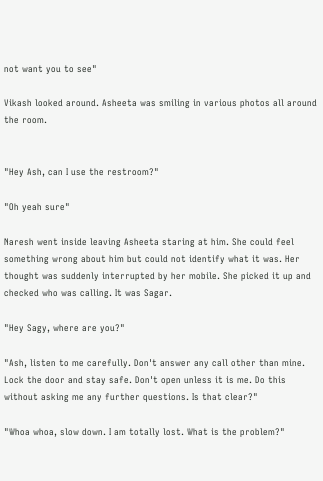not want you to see"

Vikash looked around. Asheeta was smiling in various photos all around the room.


"Hey Ash, can I use the restroom?"

"Oh yeah sure"

Naresh went inside leaving Asheeta staring at him. She could feel something wrong about him but could not identify what it was. Her thought was suddenly interrupted by her mobile. She picked it up and checked who was calling. It was Sagar.

"Hey Sagy, where are you?"

"Ash, listen to me carefully. Don't answer any call other than mine. Lock the door and stay safe. Don't open unless it is me. Do this without asking me any further questions. Is that clear?"

"Whoa whoa, slow down. I am totally lost. What is the problem?"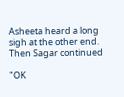Asheeta heard a long sigh at the other end. Then Sagar continued

"OK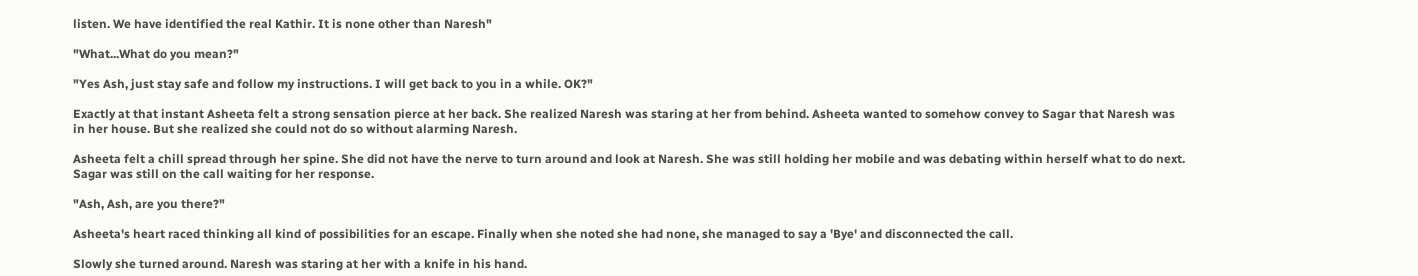listen. We have identified the real Kathir. It is none other than Naresh"

"What...What do you mean?"

"Yes Ash, just stay safe and follow my instructions. I will get back to you in a while. OK?"

Exactly at that instant Asheeta felt a strong sensation pierce at her back. She realized Naresh was staring at her from behind. Asheeta wanted to somehow convey to Sagar that Naresh was in her house. But she realized she could not do so without alarming Naresh.

Asheeta felt a chill spread through her spine. She did not have the nerve to turn around and look at Naresh. She was still holding her mobile and was debating within herself what to do next. Sagar was still on the call waiting for her response.

"Ash, Ash, are you there?"

Asheeta's heart raced thinking all kind of possibilities for an escape. Finally when she noted she had none, she managed to say a 'Bye' and disconnected the call.

Slowly she turned around. Naresh was staring at her with a knife in his hand.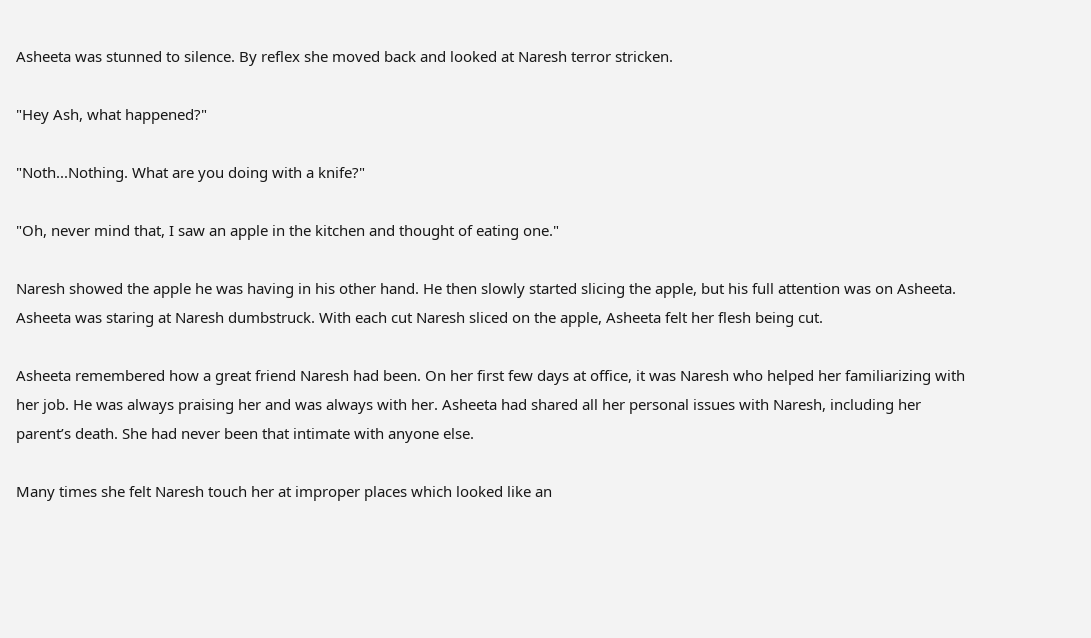Asheeta was stunned to silence. By reflex she moved back and looked at Naresh terror stricken.

"Hey Ash, what happened?"

"Noth...Nothing. What are you doing with a knife?"

"Oh, never mind that, I saw an apple in the kitchen and thought of eating one."

Naresh showed the apple he was having in his other hand. He then slowly started slicing the apple, but his full attention was on Asheeta. Asheeta was staring at Naresh dumbstruck. With each cut Naresh sliced on the apple, Asheeta felt her flesh being cut.

Asheeta remembered how a great friend Naresh had been. On her first few days at office, it was Naresh who helped her familiarizing with her job. He was always praising her and was always with her. Asheeta had shared all her personal issues with Naresh, including her parent’s death. She had never been that intimate with anyone else.

Many times she felt Naresh touch her at improper places which looked like an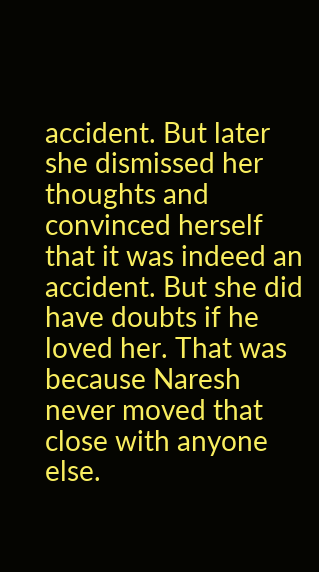accident. But later she dismissed her thoughts and convinced herself that it was indeed an accident. But she did have doubts if he loved her. That was because Naresh never moved that close with anyone else.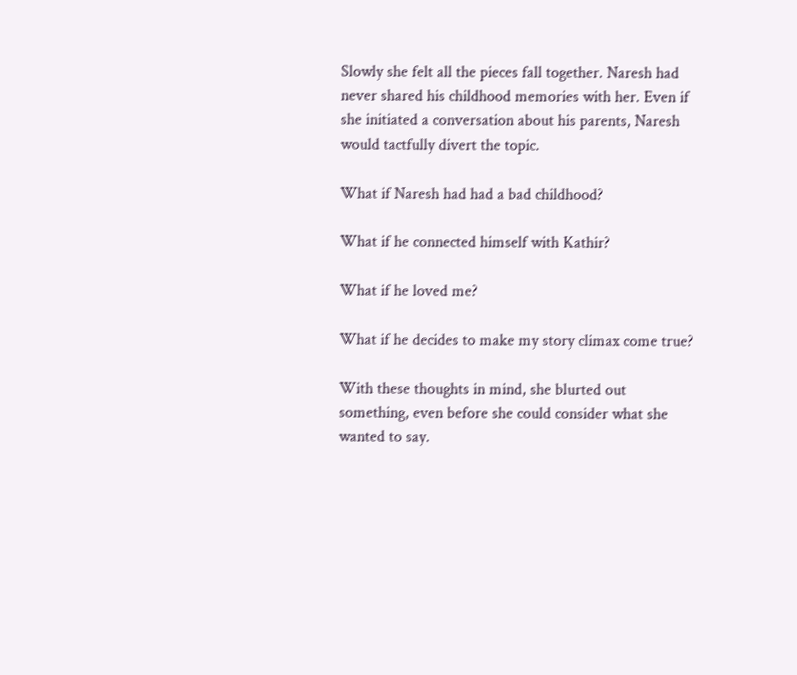Slowly she felt all the pieces fall together. Naresh had never shared his childhood memories with her. Even if she initiated a conversation about his parents, Naresh would tactfully divert the topic.

What if Naresh had had a bad childhood?

What if he connected himself with Kathir?

What if he loved me?

What if he decides to make my story climax come true?

With these thoughts in mind, she blurted out something, even before she could consider what she wanted to say.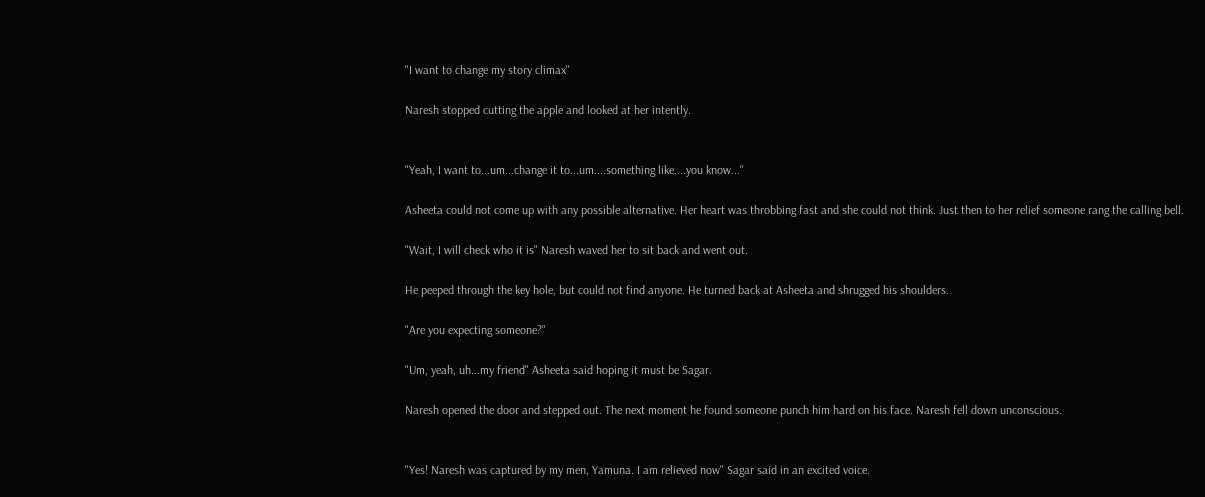"I want to change my story climax"

Naresh stopped cutting the apple and looked at her intently.


"Yeah, I want to...um...change it to...um....something like....you know..."

Asheeta could not come up with any possible alternative. Her heart was throbbing fast and she could not think. Just then to her relief someone rang the calling bell.

"Wait, I will check who it is" Naresh waved her to sit back and went out.

He peeped through the key hole, but could not find anyone. He turned back at Asheeta and shrugged his shoulders.

"Are you expecting someone?"

"Um, yeah, uh...my friend" Asheeta said hoping it must be Sagar.

Naresh opened the door and stepped out. The next moment he found someone punch him hard on his face. Naresh fell down unconscious.


"Yes! Naresh was captured by my men, Yamuna. I am relieved now" Sagar said in an excited voice.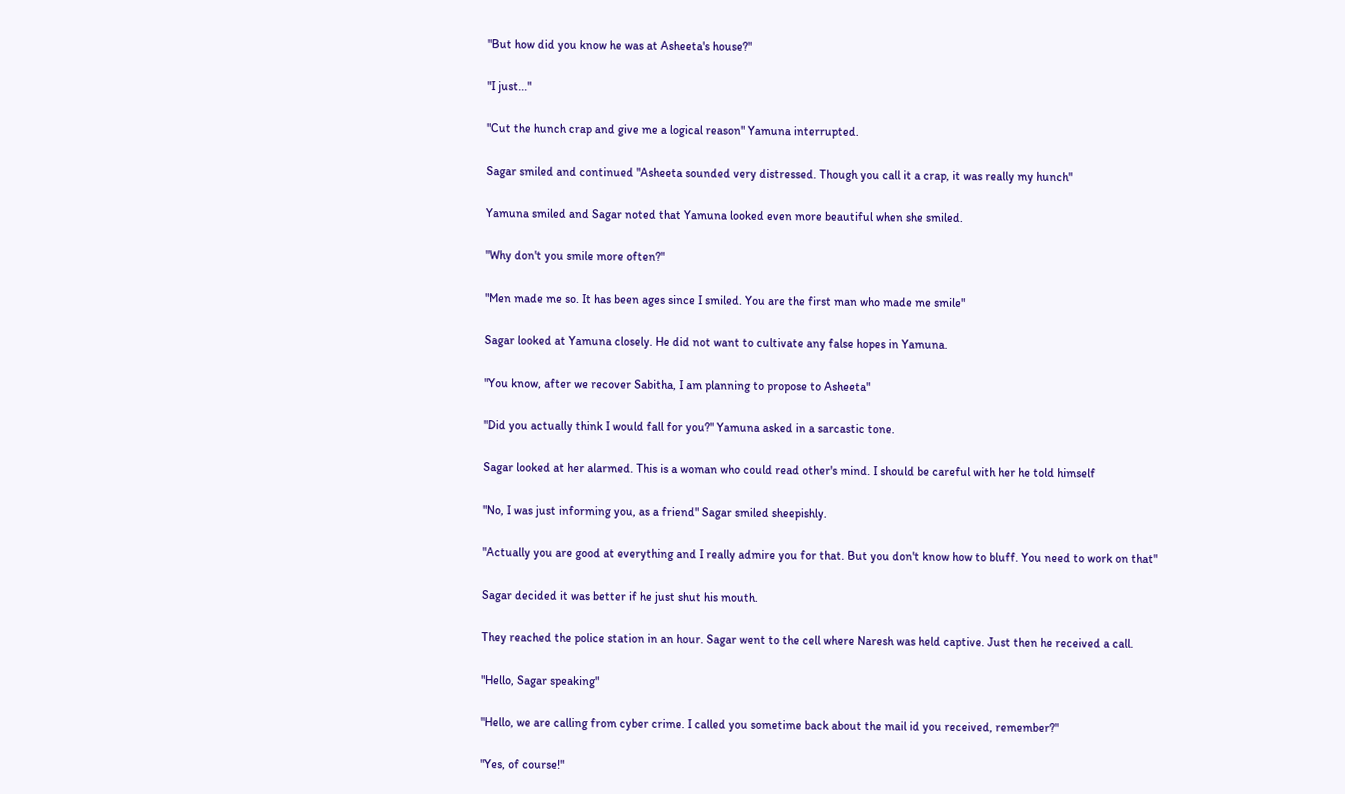"But how did you know he was at Asheeta's house?"

"I just..."

"Cut the hunch crap and give me a logical reason" Yamuna interrupted.

Sagar smiled and continued "Asheeta sounded very distressed. Though you call it a crap, it was really my hunch"

Yamuna smiled and Sagar noted that Yamuna looked even more beautiful when she smiled.

"Why don't you smile more often?"

"Men made me so. It has been ages since I smiled. You are the first man who made me smile"

Sagar looked at Yamuna closely. He did not want to cultivate any false hopes in Yamuna.

"You know, after we recover Sabitha, I am planning to propose to Asheeta"

"Did you actually think I would fall for you?" Yamuna asked in a sarcastic tone.

Sagar looked at her alarmed. This is a woman who could read other's mind. I should be careful with her he told himself

"No, I was just informing you, as a friend" Sagar smiled sheepishly.

"Actually you are good at everything and I really admire you for that. But you don't know how to bluff. You need to work on that"

Sagar decided it was better if he just shut his mouth.

They reached the police station in an hour. Sagar went to the cell where Naresh was held captive. Just then he received a call.

"Hello, Sagar speaking"

"Hello, we are calling from cyber crime. I called you sometime back about the mail id you received, remember?"

"Yes, of course!"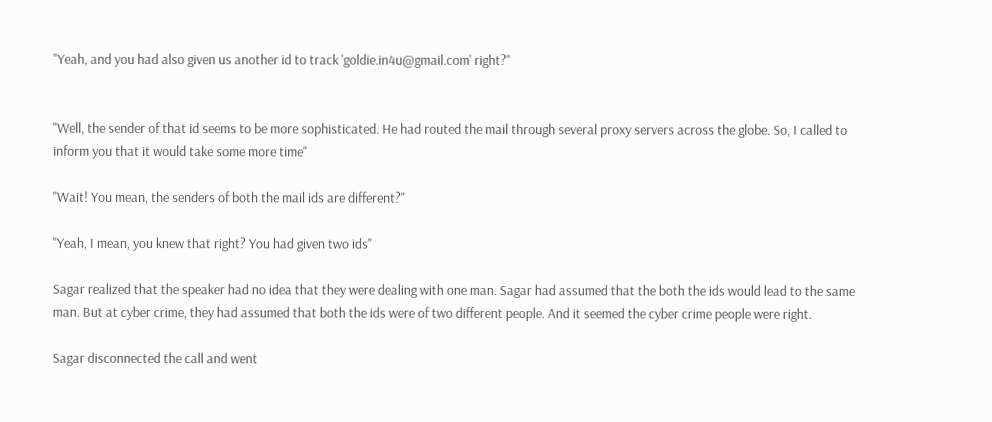"Yeah, and you had also given us another id to track 'goldie.in4u@gmail.com' right?"


"Well, the sender of that id seems to be more sophisticated. He had routed the mail through several proxy servers across the globe. So, I called to inform you that it would take some more time"

"Wait! You mean, the senders of both the mail ids are different?"

"Yeah, I mean, you knew that right? You had given two ids"

Sagar realized that the speaker had no idea that they were dealing with one man. Sagar had assumed that the both the ids would lead to the same man. But at cyber crime, they had assumed that both the ids were of two different people. And it seemed the cyber crime people were right.

Sagar disconnected the call and went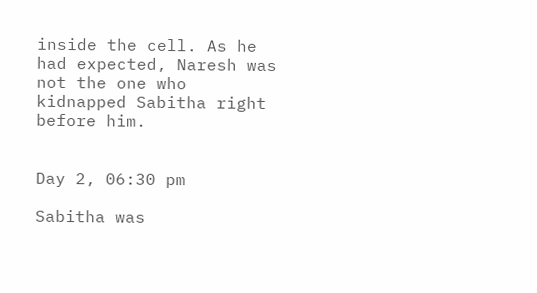inside the cell. As he had expected, Naresh was not the one who kidnapped Sabitha right before him.


Day 2, 06:30 pm

Sabitha was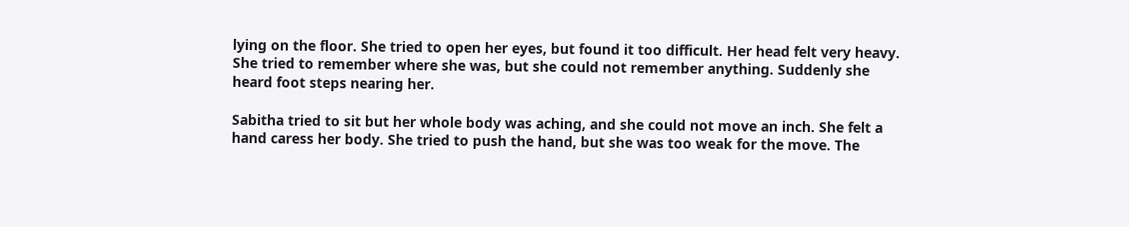lying on the floor. She tried to open her eyes, but found it too difficult. Her head felt very heavy. She tried to remember where she was, but she could not remember anything. Suddenly she heard foot steps nearing her.

Sabitha tried to sit but her whole body was aching, and she could not move an inch. She felt a hand caress her body. She tried to push the hand, but she was too weak for the move. The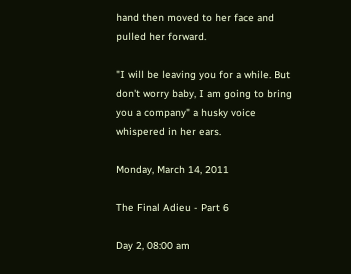hand then moved to her face and pulled her forward.

"I will be leaving you for a while. But don't worry baby, I am going to bring you a company" a husky voice whispered in her ears.

Monday, March 14, 2011

The Final Adieu - Part 6

Day 2, 08:00 am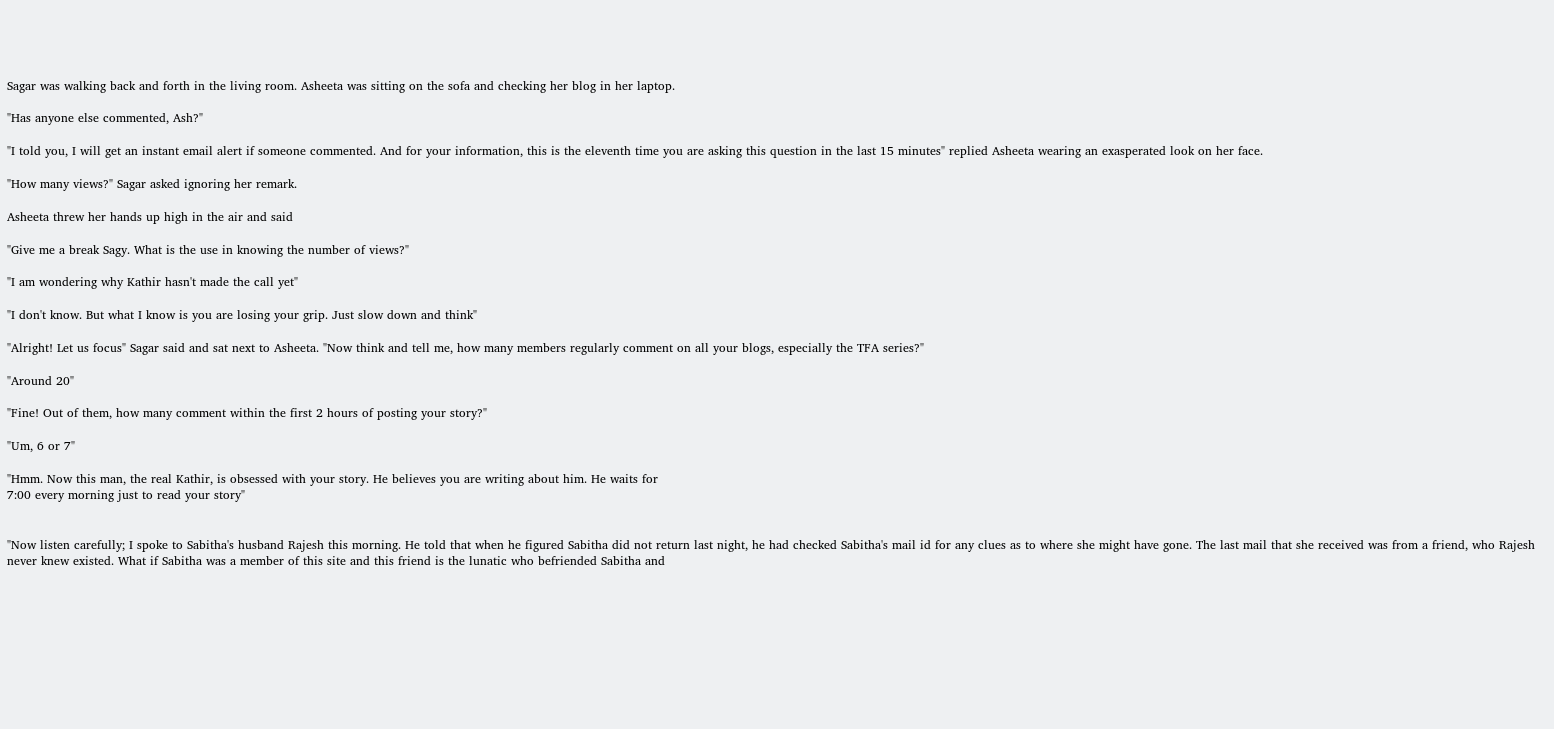Sagar was walking back and forth in the living room. Asheeta was sitting on the sofa and checking her blog in her laptop.

"Has anyone else commented, Ash?"

"I told you, I will get an instant email alert if someone commented. And for your information, this is the eleventh time you are asking this question in the last 15 minutes" replied Asheeta wearing an exasperated look on her face.

"How many views?" Sagar asked ignoring her remark.

Asheeta threw her hands up high in the air and said

"Give me a break Sagy. What is the use in knowing the number of views?"

"I am wondering why Kathir hasn't made the call yet"

"I don't know. But what I know is you are losing your grip. Just slow down and think"

"Alright! Let us focus" Sagar said and sat next to Asheeta. "Now think and tell me, how many members regularly comment on all your blogs, especially the TFA series?"

"Around 20"

"Fine! Out of them, how many comment within the first 2 hours of posting your story?"

"Um, 6 or 7"

"Hmm. Now this man, the real Kathir, is obsessed with your story. He believes you are writing about him. He waits for
7:00 every morning just to read your story"


"Now listen carefully; I spoke to Sabitha's husband Rajesh this morning. He told that when he figured Sabitha did not return last night, he had checked Sabitha's mail id for any clues as to where she might have gone. The last mail that she received was from a friend, who Rajesh never knew existed. What if Sabitha was a member of this site and this friend is the lunatic who befriended Sabitha and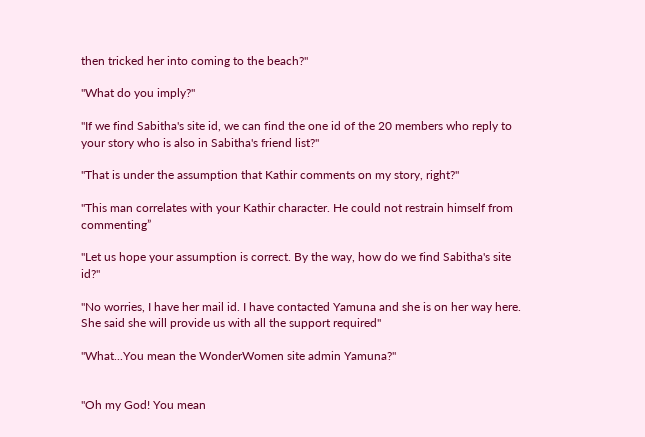then tricked her into coming to the beach?"

"What do you imply?"

"If we find Sabitha's site id, we can find the one id of the 20 members who reply to your story who is also in Sabitha's friend list?"

"That is under the assumption that Kathir comments on my story, right?"

"This man correlates with your Kathir character. He could not restrain himself from commenting”

"Let us hope your assumption is correct. By the way, how do we find Sabitha's site id?"

"No worries, I have her mail id. I have contacted Yamuna and she is on her way here. She said she will provide us with all the support required"

"What...You mean the WonderWomen site admin Yamuna?"


"Oh my God! You mean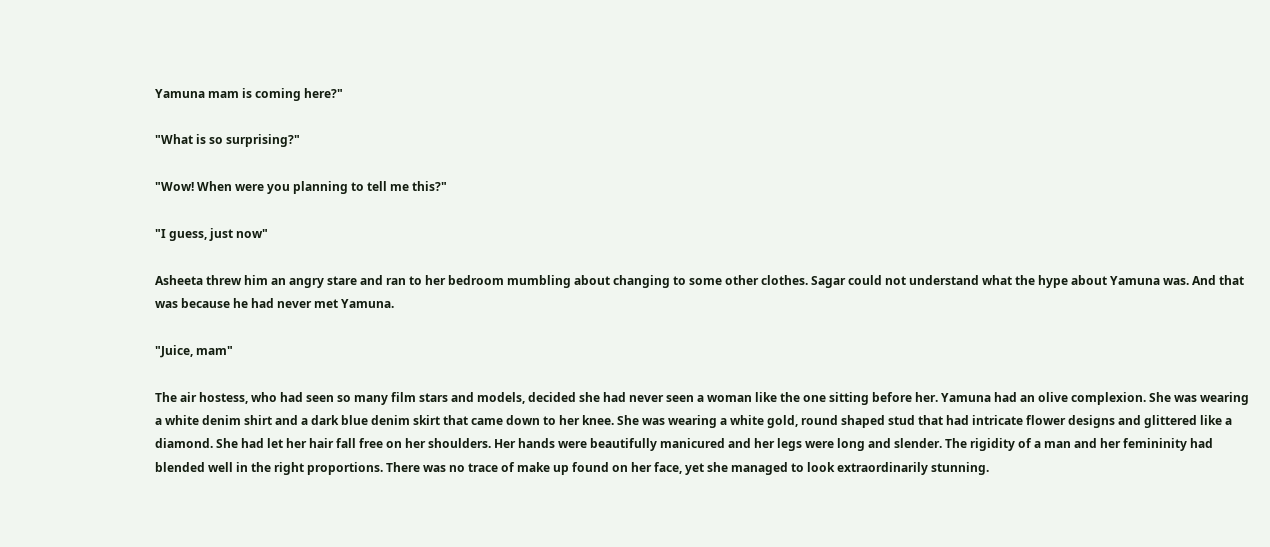Yamuna mam is coming here?"

"What is so surprising?"

"Wow! When were you planning to tell me this?"

"I guess, just now"

Asheeta threw him an angry stare and ran to her bedroom mumbling about changing to some other clothes. Sagar could not understand what the hype about Yamuna was. And that was because he had never met Yamuna.

"Juice, mam"

The air hostess, who had seen so many film stars and models, decided she had never seen a woman like the one sitting before her. Yamuna had an olive complexion. She was wearing a white denim shirt and a dark blue denim skirt that came down to her knee. She was wearing a white gold, round shaped stud that had intricate flower designs and glittered like a diamond. She had let her hair fall free on her shoulders. Her hands were beautifully manicured and her legs were long and slender. The rigidity of a man and her femininity had blended well in the right proportions. There was no trace of make up found on her face, yet she managed to look extraordinarily stunning.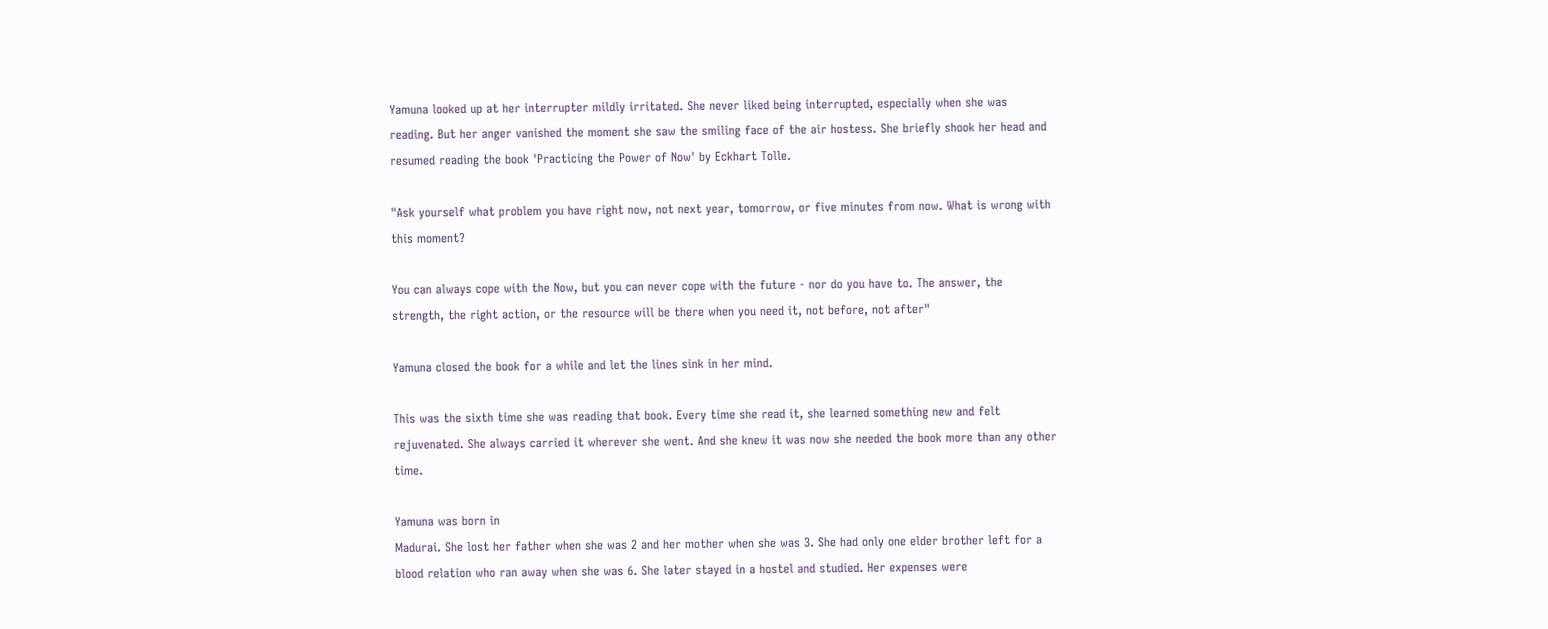Yamuna looked up at her interrupter mildly irritated. She never liked being interrupted, especially when she was reading. But her anger vanished the moment she saw the smiling face of the air hostess. She briefly shook her head and resumed reading the book 'Practicing the Power of Now' by Eckhart Tolle.

"Ask yourself what problem you have right now, not next year, tomorrow, or five minutes from now. What is wrong with this moment?

You can always cope with the Now, but you can never cope with the future - nor do you have to. The answer, the strength, the right action, or the resource will be there when you need it, not before, not after"

Yamuna closed the book for a while and let the lines sink in her mind.

This was the sixth time she was reading that book. Every time she read it, she learned something new and felt rejuvenated. She always carried it wherever she went. And she knew it was now she needed the book more than any other time.

Yamuna was born in
Madurai. She lost her father when she was 2 and her mother when she was 3. She had only one elder brother left for a blood relation who ran away when she was 6. She later stayed in a hostel and studied. Her expenses were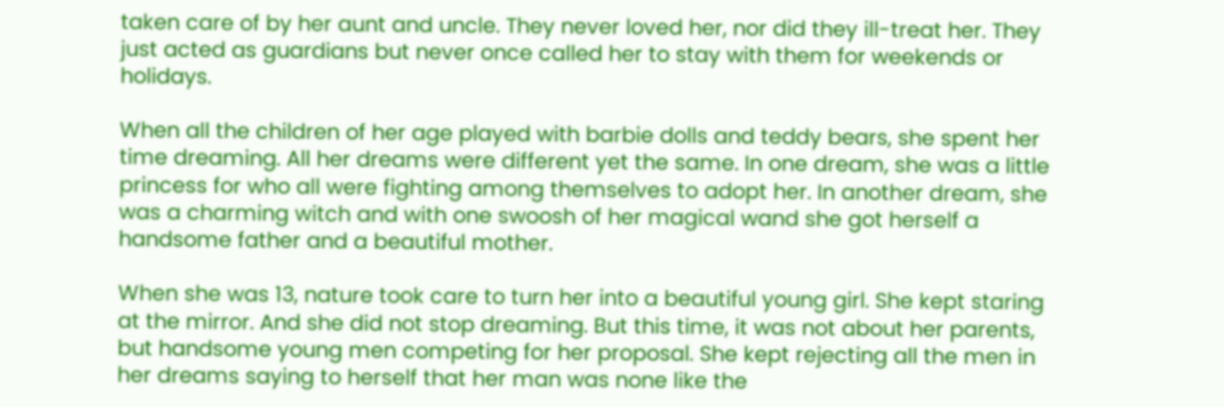taken care of by her aunt and uncle. They never loved her, nor did they ill-treat her. They just acted as guardians but never once called her to stay with them for weekends or holidays.

When all the children of her age played with barbie dolls and teddy bears, she spent her time dreaming. All her dreams were different yet the same. In one dream, she was a little princess for who all were fighting among themselves to adopt her. In another dream, she was a charming witch and with one swoosh of her magical wand she got herself a handsome father and a beautiful mother.

When she was 13, nature took care to turn her into a beautiful young girl. She kept staring at the mirror. And she did not stop dreaming. But this time, it was not about her parents, but handsome young men competing for her proposal. She kept rejecting all the men in her dreams saying to herself that her man was none like the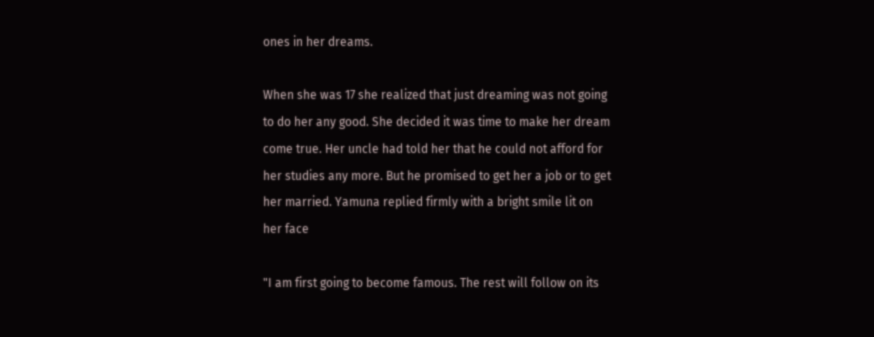ones in her dreams.

When she was 17 she realized that just dreaming was not going to do her any good. She decided it was time to make her dream come true. Her uncle had told her that he could not afford for her studies any more. But he promised to get her a job or to get her married. Yamuna replied firmly with a bright smile lit on her face

"I am first going to become famous. The rest will follow on its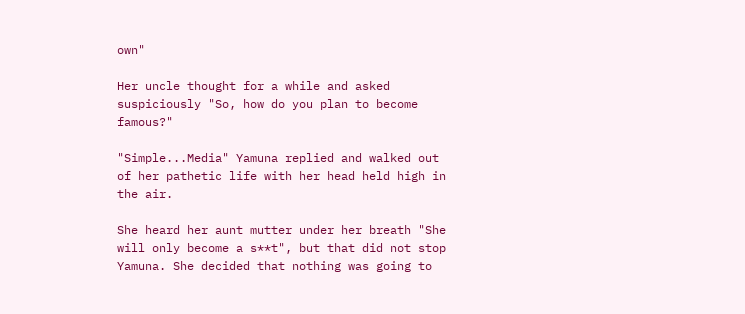own"

Her uncle thought for a while and asked suspiciously "So, how do you plan to become famous?"

"Simple...Media" Yamuna replied and walked out of her pathetic life with her head held high in the air.

She heard her aunt mutter under her breath "She will only become a s**t", but that did not stop Yamuna. She decided that nothing was going to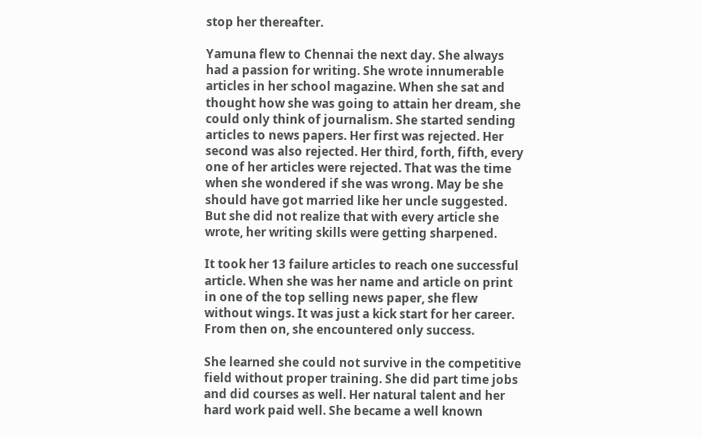stop her thereafter.

Yamuna flew to Chennai the next day. She always had a passion for writing. She wrote innumerable articles in her school magazine. When she sat and thought how she was going to attain her dream, she could only think of journalism. She started sending articles to news papers. Her first was rejected. Her second was also rejected. Her third, forth, fifth, every one of her articles were rejected. That was the time when she wondered if she was wrong. May be she should have got married like her uncle suggested. But she did not realize that with every article she wrote, her writing skills were getting sharpened.

It took her 13 failure articles to reach one successful article. When she was her name and article on print in one of the top selling news paper, she flew without wings. It was just a kick start for her career. From then on, she encountered only success.

She learned she could not survive in the competitive field without proper training. She did part time jobs and did courses as well. Her natural talent and her hard work paid well. She became a well known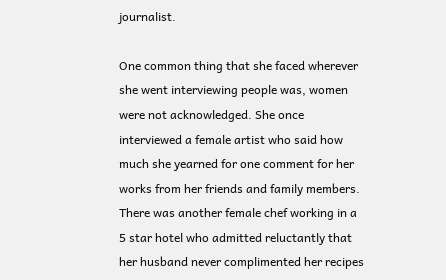journalist.

One common thing that she faced wherever she went interviewing people was, women were not acknowledged. She once interviewed a female artist who said how much she yearned for one comment for her works from her friends and family members. There was another female chef working in a 5 star hotel who admitted reluctantly that her husband never complimented her recipes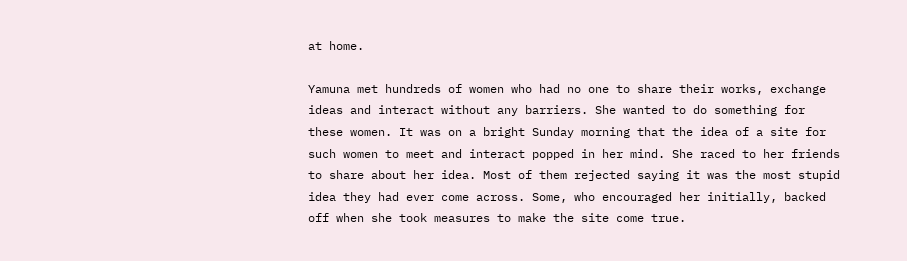at home.

Yamuna met hundreds of women who had no one to share their works, exchange ideas and interact without any barriers. She wanted to do something for these women. It was on a bright Sunday morning that the idea of a site for such women to meet and interact popped in her mind. She raced to her friends to share about her idea. Most of them rejected saying it was the most stupid idea they had ever come across. Some, who encouraged her initially, backed off when she took measures to make the site come true.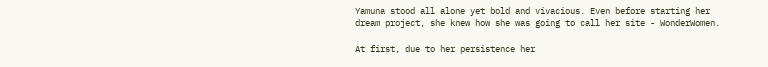Yamuna stood all alone yet bold and vivacious. Even before starting her dream project, she knew how she was going to call her site - WonderWomen.

At first, due to her persistence her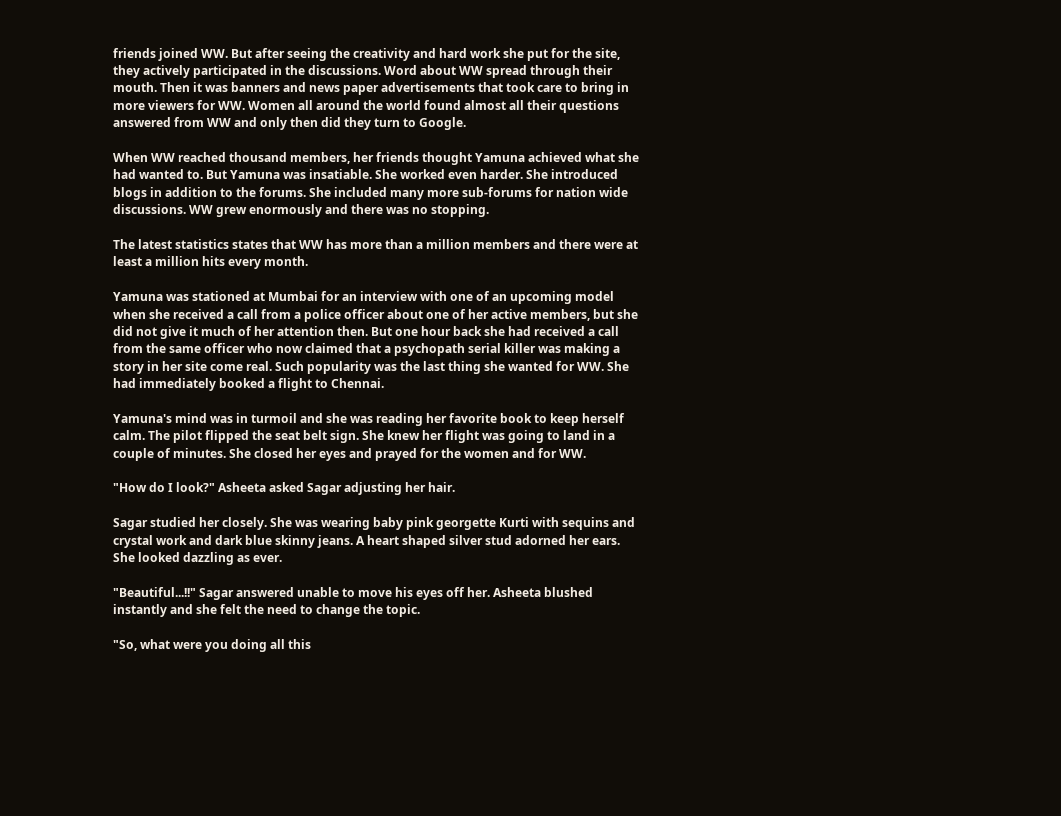friends joined WW. But after seeing the creativity and hard work she put for the site, they actively participated in the discussions. Word about WW spread through their mouth. Then it was banners and news paper advertisements that took care to bring in more viewers for WW. Women all around the world found almost all their questions answered from WW and only then did they turn to Google.

When WW reached thousand members, her friends thought Yamuna achieved what she had wanted to. But Yamuna was insatiable. She worked even harder. She introduced blogs in addition to the forums. She included many more sub-forums for nation wide discussions. WW grew enormously and there was no stopping.

The latest statistics states that WW has more than a million members and there were at least a million hits every month.

Yamuna was stationed at Mumbai for an interview with one of an upcoming model when she received a call from a police officer about one of her active members, but she did not give it much of her attention then. But one hour back she had received a call from the same officer who now claimed that a psychopath serial killer was making a story in her site come real. Such popularity was the last thing she wanted for WW. She had immediately booked a flight to Chennai.

Yamuna's mind was in turmoil and she was reading her favorite book to keep herself calm. The pilot flipped the seat belt sign. She knew her flight was going to land in a couple of minutes. She closed her eyes and prayed for the women and for WW.

"How do I look?" Asheeta asked Sagar adjusting her hair.

Sagar studied her closely. She was wearing baby pink georgette Kurti with sequins and crystal work and dark blue skinny jeans. A heart shaped silver stud adorned her ears. She looked dazzling as ever.

"Beautiful...!!" Sagar answered unable to move his eyes off her. Asheeta blushed instantly and she felt the need to change the topic.

"So, what were you doing all this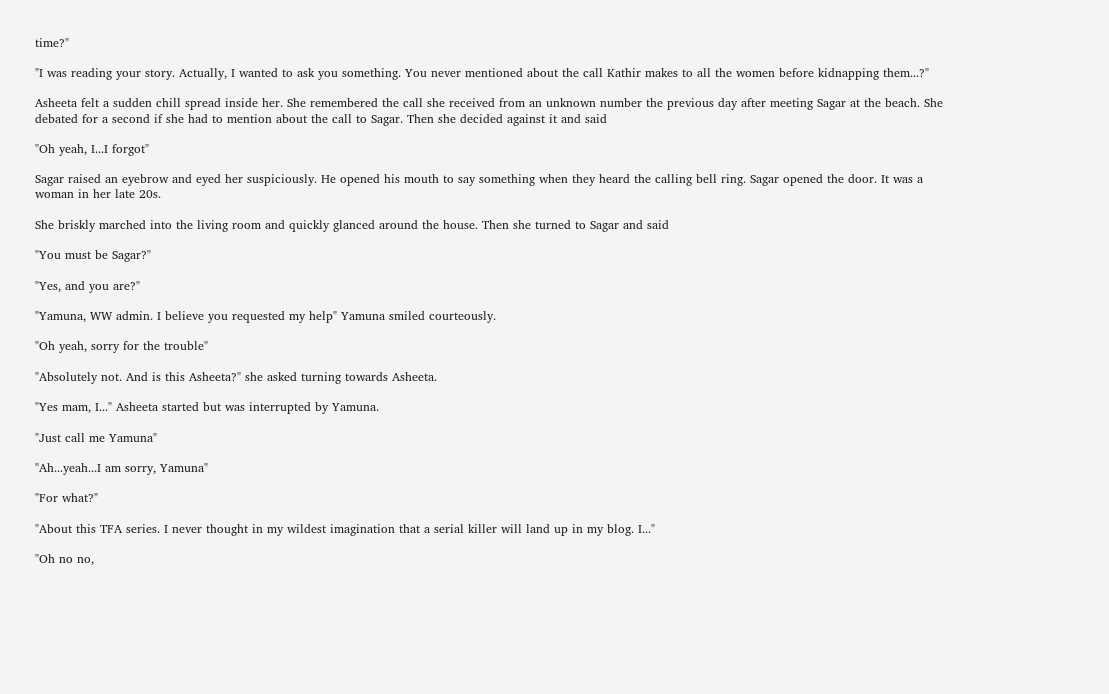time?"

"I was reading your story. Actually, I wanted to ask you something. You never mentioned about the call Kathir makes to all the women before kidnapping them...?"

Asheeta felt a sudden chill spread inside her. She remembered the call she received from an unknown number the previous day after meeting Sagar at the beach. She debated for a second if she had to mention about the call to Sagar. Then she decided against it and said

"Oh yeah, I...I forgot"

Sagar raised an eyebrow and eyed her suspiciously. He opened his mouth to say something when they heard the calling bell ring. Sagar opened the door. It was a woman in her late 20s.

She briskly marched into the living room and quickly glanced around the house. Then she turned to Sagar and said

"You must be Sagar?"

"Yes, and you are?"

"Yamuna, WW admin. I believe you requested my help" Yamuna smiled courteously.

"Oh yeah, sorry for the trouble"

"Absolutely not. And is this Asheeta?" she asked turning towards Asheeta.

"Yes mam, I..." Asheeta started but was interrupted by Yamuna.

"Just call me Yamuna"

"Ah...yeah...I am sorry, Yamuna"

"For what?"

"About this TFA series. I never thought in my wildest imagination that a serial killer will land up in my blog. I..."

"Oh no no,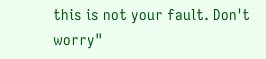this is not your fault. Don't worry"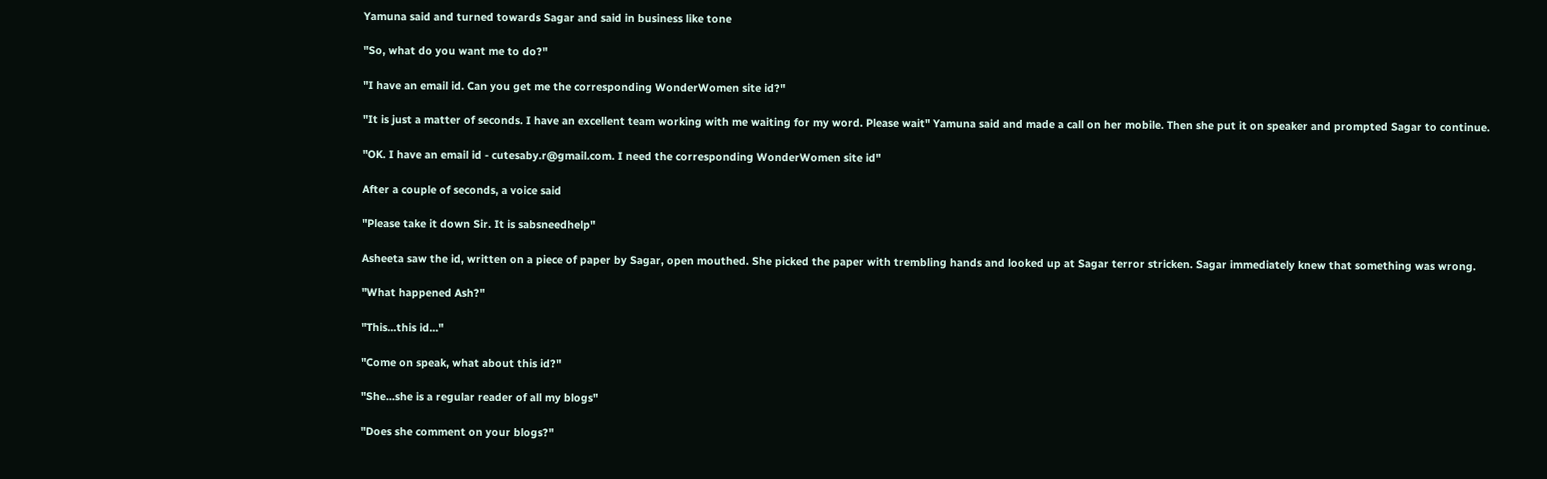Yamuna said and turned towards Sagar and said in business like tone

"So, what do you want me to do?"

"I have an email id. Can you get me the corresponding WonderWomen site id?"

"It is just a matter of seconds. I have an excellent team working with me waiting for my word. Please wait" Yamuna said and made a call on her mobile. Then she put it on speaker and prompted Sagar to continue.

"OK. I have an email id - cutesaby.r@gmail.com. I need the corresponding WonderWomen site id"

After a couple of seconds, a voice said

"Please take it down Sir. It is sabsneedhelp"

Asheeta saw the id, written on a piece of paper by Sagar, open mouthed. She picked the paper with trembling hands and looked up at Sagar terror stricken. Sagar immediately knew that something was wrong.

"What happened Ash?"

"This...this id..."

"Come on speak, what about this id?"

"She...she is a regular reader of all my blogs"

"Does she comment on your blogs?"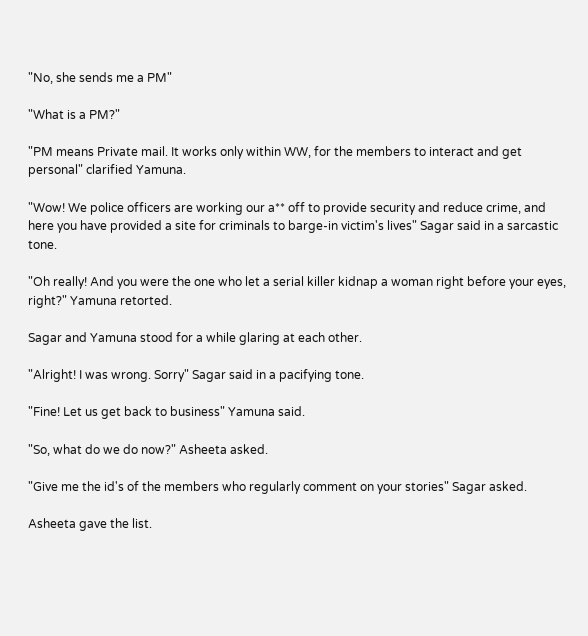"No, she sends me a PM"

"What is a PM?"

"PM means Private mail. It works only within WW, for the members to interact and get personal" clarified Yamuna.

"Wow! We police officers are working our a** off to provide security and reduce crime, and here you have provided a site for criminals to barge-in victim's lives" Sagar said in a sarcastic tone.

"Oh really! And you were the one who let a serial killer kidnap a woman right before your eyes, right?" Yamuna retorted.

Sagar and Yamuna stood for a while glaring at each other.

"Alright! I was wrong. Sorry" Sagar said in a pacifying tone.

"Fine! Let us get back to business" Yamuna said.

"So, what do we do now?" Asheeta asked.

"Give me the id's of the members who regularly comment on your stories" Sagar asked.

Asheeta gave the list.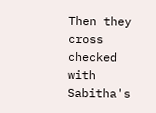Then they cross checked with Sabitha's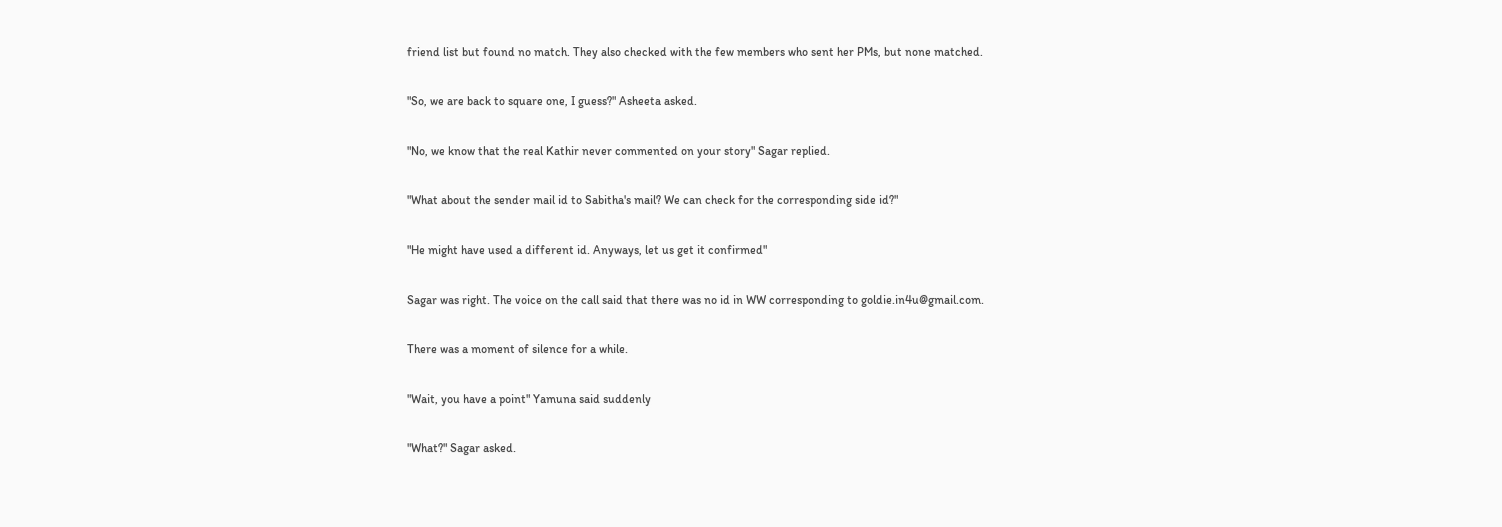friend list but found no match. They also checked with the few members who sent her PMs, but none matched.

"So, we are back to square one, I guess?" Asheeta asked.

"No, we know that the real Kathir never commented on your story" Sagar replied.

"What about the sender mail id to Sabitha's mail? We can check for the corresponding side id?"

"He might have used a different id. Anyways, let us get it confirmed"

Sagar was right. The voice on the call said that there was no id in WW corresponding to goldie.in4u@gmail.com.

There was a moment of silence for a while.

"Wait, you have a point" Yamuna said suddenly

"What?" Sagar asked.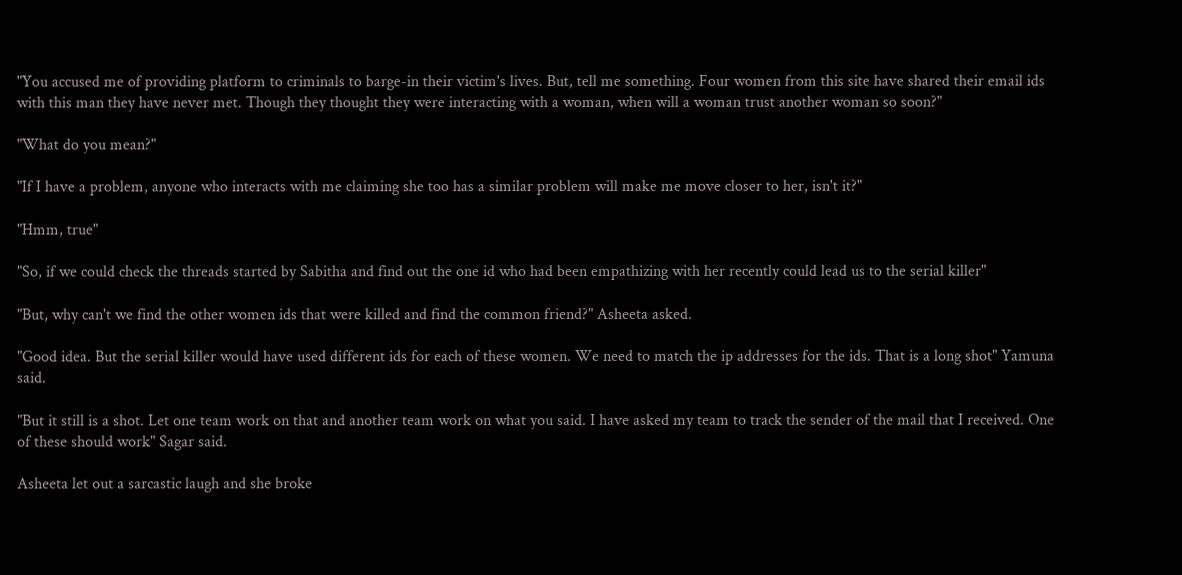"You accused me of providing platform to criminals to barge-in their victim's lives. But, tell me something. Four women from this site have shared their email ids with this man they have never met. Though they thought they were interacting with a woman, when will a woman trust another woman so soon?"

"What do you mean?"

"If I have a problem, anyone who interacts with me claiming she too has a similar problem will make me move closer to her, isn't it?"

"Hmm, true"

"So, if we could check the threads started by Sabitha and find out the one id who had been empathizing with her recently could lead us to the serial killer"

"But, why can't we find the other women ids that were killed and find the common friend?" Asheeta asked.

"Good idea. But the serial killer would have used different ids for each of these women. We need to match the ip addresses for the ids. That is a long shot" Yamuna said.

"But it still is a shot. Let one team work on that and another team work on what you said. I have asked my team to track the sender of the mail that I received. One of these should work" Sagar said.

Asheeta let out a sarcastic laugh and she broke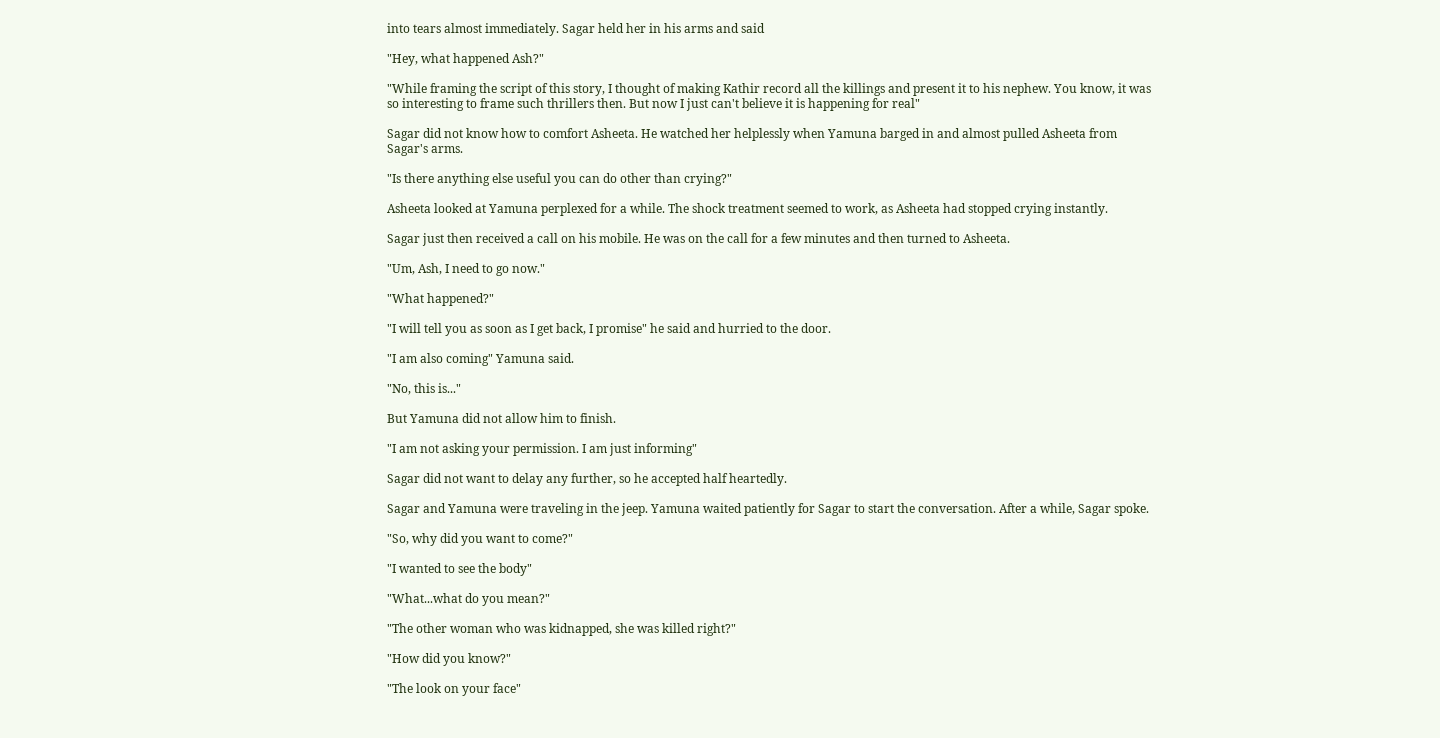into tears almost immediately. Sagar held her in his arms and said

"Hey, what happened Ash?"

"While framing the script of this story, I thought of making Kathir record all the killings and present it to his nephew. You know, it was so interesting to frame such thrillers then. But now I just can't believe it is happening for real"

Sagar did not know how to comfort Asheeta. He watched her helplessly when Yamuna barged in and almost pulled Asheeta from Sagar's arms.

"Is there anything else useful you can do other than crying?"

Asheeta looked at Yamuna perplexed for a while. The shock treatment seemed to work, as Asheeta had stopped crying instantly.

Sagar just then received a call on his mobile. He was on the call for a few minutes and then turned to Asheeta.

"Um, Ash, I need to go now."

"What happened?"

"I will tell you as soon as I get back, I promise" he said and hurried to the door.

"I am also coming" Yamuna said.

"No, this is..."

But Yamuna did not allow him to finish.

"I am not asking your permission. I am just informing"

Sagar did not want to delay any further, so he accepted half heartedly.

Sagar and Yamuna were traveling in the jeep. Yamuna waited patiently for Sagar to start the conversation. After a while, Sagar spoke.

"So, why did you want to come?"

"I wanted to see the body"

"What...what do you mean?"

"The other woman who was kidnapped, she was killed right?"

"How did you know?"

"The look on your face"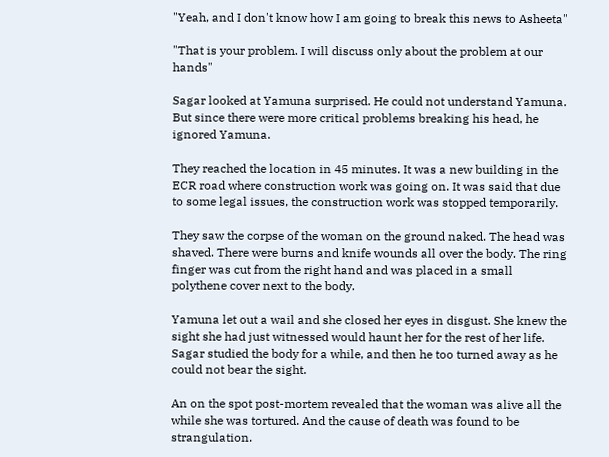"Yeah, and I don't know how I am going to break this news to Asheeta"

"That is your problem. I will discuss only about the problem at our hands"

Sagar looked at Yamuna surprised. He could not understand Yamuna. But since there were more critical problems breaking his head, he ignored Yamuna.

They reached the location in 45 minutes. It was a new building in the ECR road where construction work was going on. It was said that due to some legal issues, the construction work was stopped temporarily.

They saw the corpse of the woman on the ground naked. The head was shaved. There were burns and knife wounds all over the body. The ring finger was cut from the right hand and was placed in a small polythene cover next to the body.

Yamuna let out a wail and she closed her eyes in disgust. She knew the sight she had just witnessed would haunt her for the rest of her life. Sagar studied the body for a while, and then he too turned away as he could not bear the sight.

An on the spot post-mortem revealed that the woman was alive all the while she was tortured. And the cause of death was found to be strangulation.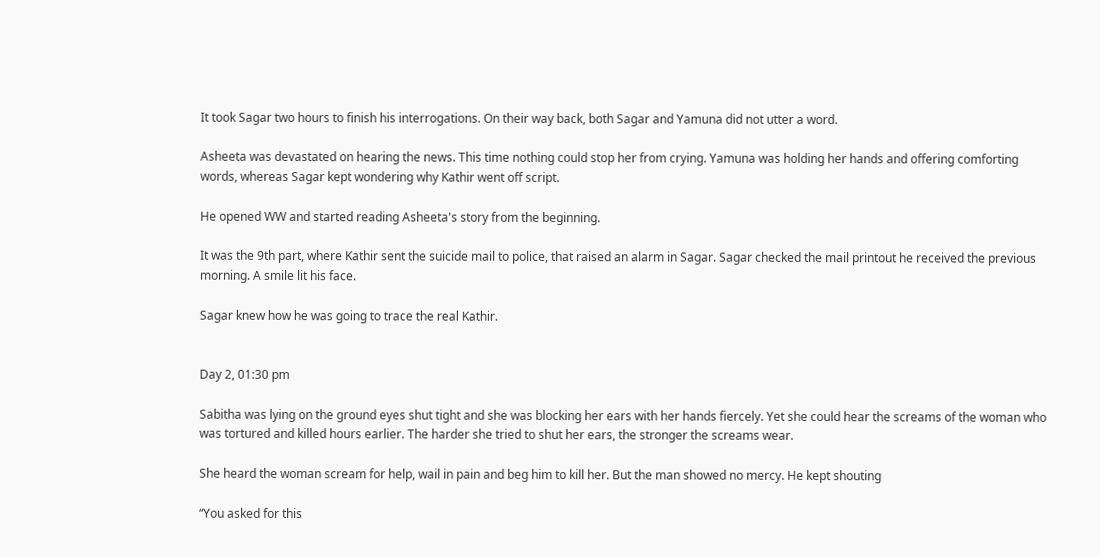It took Sagar two hours to finish his interrogations. On their way back, both Sagar and Yamuna did not utter a word.

Asheeta was devastated on hearing the news. This time nothing could stop her from crying. Yamuna was holding her hands and offering comforting words, whereas Sagar kept wondering why Kathir went off script.

He opened WW and started reading Asheeta's story from the beginning.

It was the 9th part, where Kathir sent the suicide mail to police, that raised an alarm in Sagar. Sagar checked the mail printout he received the previous morning. A smile lit his face.

Sagar knew how he was going to trace the real Kathir.


Day 2, 01:30 pm

Sabitha was lying on the ground eyes shut tight and she was blocking her ears with her hands fiercely. Yet she could hear the screams of the woman who was tortured and killed hours earlier. The harder she tried to shut her ears, the stronger the screams wear.

She heard the woman scream for help, wail in pain and beg him to kill her. But the man showed no mercy. He kept shouting

“You asked for this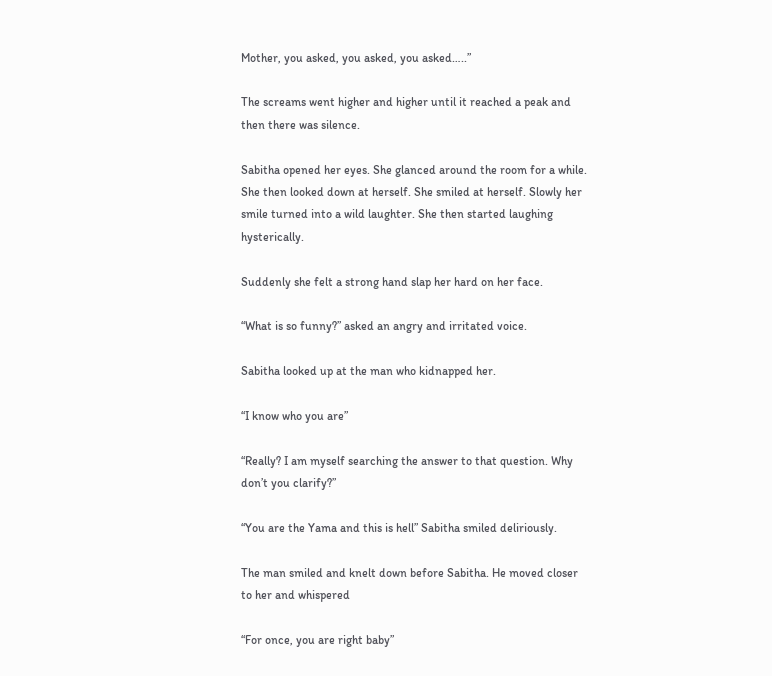Mother, you asked, you asked, you asked…..”

The screams went higher and higher until it reached a peak and then there was silence.

Sabitha opened her eyes. She glanced around the room for a while. She then looked down at herself. She smiled at herself. Slowly her smile turned into a wild laughter. She then started laughing hysterically.

Suddenly she felt a strong hand slap her hard on her face.

“What is so funny?” asked an angry and irritated voice.

Sabitha looked up at the man who kidnapped her.

“I know who you are”

“Really? I am myself searching the answer to that question. Why don’t you clarify?”

“You are the Yama and this is hell” Sabitha smiled deliriously.

The man smiled and knelt down before Sabitha. He moved closer to her and whispered

“For once, you are right baby”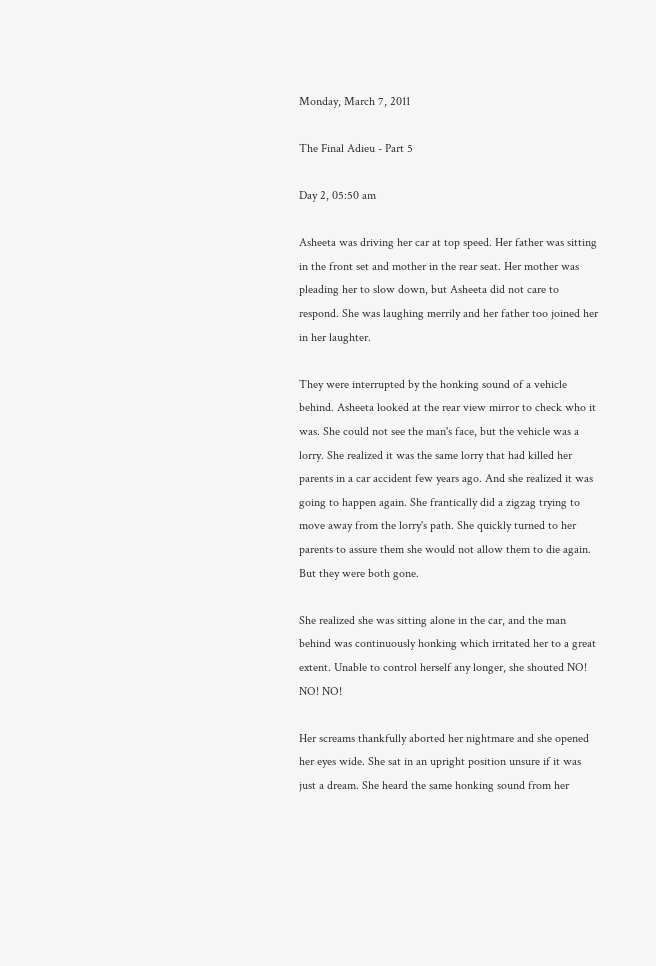Monday, March 7, 2011

The Final Adieu - Part 5

Day 2, 05:50 am

Asheeta was driving her car at top speed. Her father was sitting in the front set and mother in the rear seat. Her mother was pleading her to slow down, but Asheeta did not care to respond. She was laughing merrily and her father too joined her in her laughter.

They were interrupted by the honking sound of a vehicle behind. Asheeta looked at the rear view mirror to check who it was. She could not see the man's face, but the vehicle was a lorry. She realized it was the same lorry that had killed her parents in a car accident few years ago. And she realized it was going to happen again. She frantically did a zigzag trying to move away from the lorry's path. She quickly turned to her parents to assure them she would not allow them to die again. But they were both gone.

She realized she was sitting alone in the car, and the man behind was continuously honking which irritated her to a great extent. Unable to control herself any longer, she shouted NO! NO! NO!

Her screams thankfully aborted her nightmare and she opened her eyes wide. She sat in an upright position unsure if it was just a dream. She heard the same honking sound from her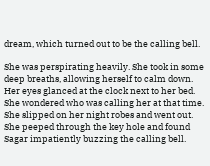dream, which turned out to be the calling bell.

She was perspirating heavily. She took in some deep breaths, allowing herself to calm down. Her eyes glanced at the clock next to her bed. She wondered who was calling her at that time. She slipped on her night robes and went out. She peeped through the key hole and found Sagar impatiently buzzing the calling bell.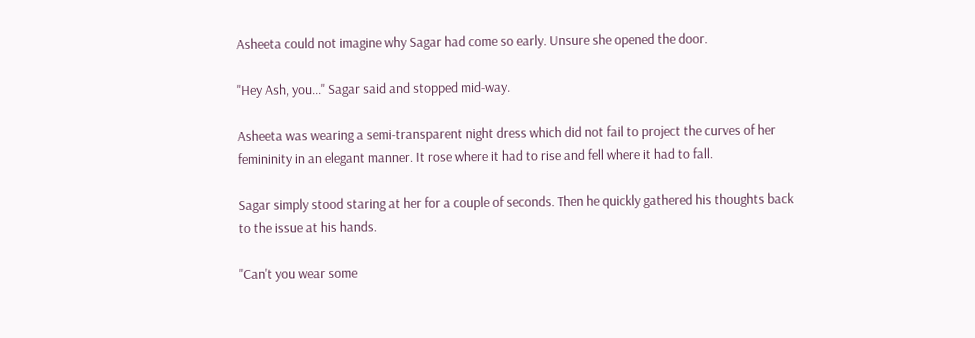Asheeta could not imagine why Sagar had come so early. Unsure she opened the door.

"Hey Ash, you..." Sagar said and stopped mid-way.

Asheeta was wearing a semi-transparent night dress which did not fail to project the curves of her femininity in an elegant manner. It rose where it had to rise and fell where it had to fall.

Sagar simply stood staring at her for a couple of seconds. Then he quickly gathered his thoughts back to the issue at his hands.

"Can't you wear some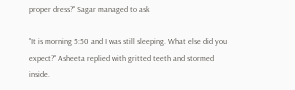proper dress?" Sagar managed to ask

"It is morning 5:50 and I was still sleeping. What else did you expect?" Asheeta replied with gritted teeth and stormed inside.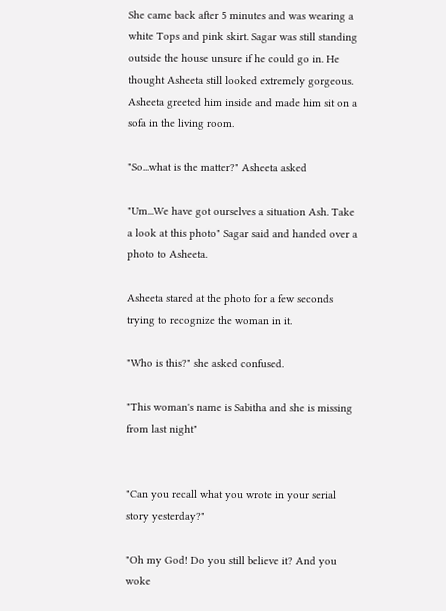She came back after 5 minutes and was wearing a white Tops and pink skirt. Sagar was still standing outside the house unsure if he could go in. He thought Asheeta still looked extremely gorgeous. Asheeta greeted him inside and made him sit on a sofa in the living room.

"So...what is the matter?" Asheeta asked

"Um...We have got ourselves a situation Ash. Take a look at this photo" Sagar said and handed over a photo to Asheeta.

Asheeta stared at the photo for a few seconds trying to recognize the woman in it.

"Who is this?" she asked confused.

"This woman's name is Sabitha and she is missing from last night"


"Can you recall what you wrote in your serial story yesterday?"

"Oh my God! Do you still believe it? And you woke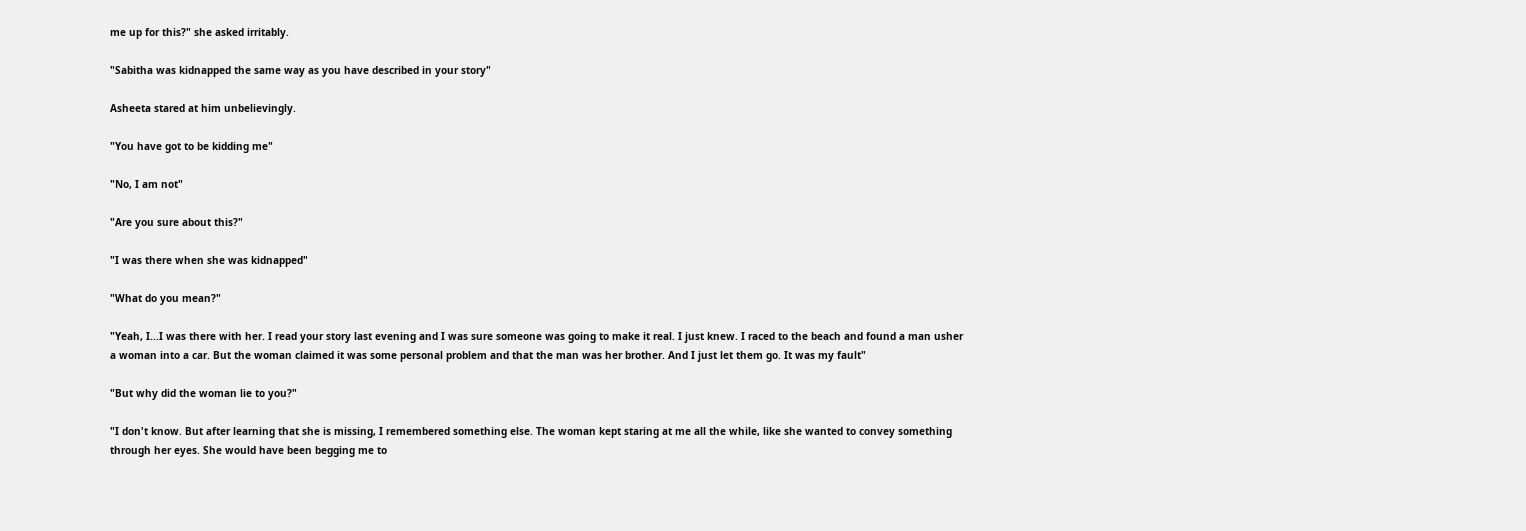me up for this?" she asked irritably.

"Sabitha was kidnapped the same way as you have described in your story"

Asheeta stared at him unbelievingly.

"You have got to be kidding me"

"No, I am not"

"Are you sure about this?"

"I was there when she was kidnapped"

"What do you mean?"

"Yeah, I...I was there with her. I read your story last evening and I was sure someone was going to make it real. I just knew. I raced to the beach and found a man usher a woman into a car. But the woman claimed it was some personal problem and that the man was her brother. And I just let them go. It was my fault"

"But why did the woman lie to you?"

"I don't know. But after learning that she is missing, I remembered something else. The woman kept staring at me all the while, like she wanted to convey something through her eyes. She would have been begging me to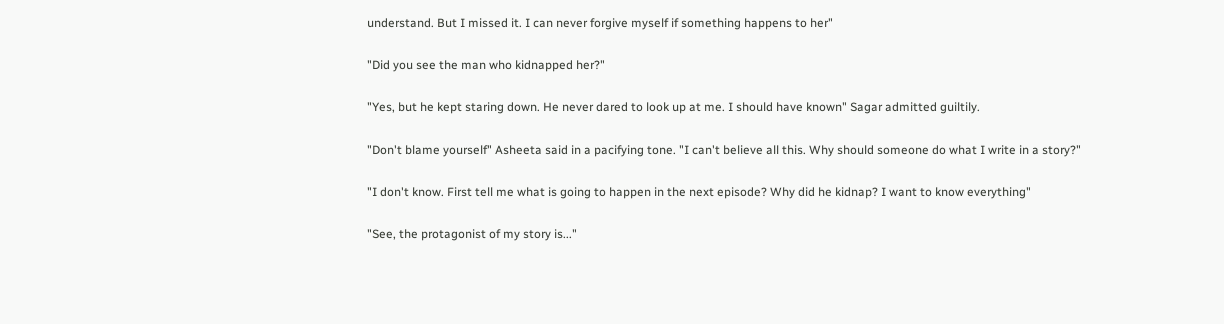understand. But I missed it. I can never forgive myself if something happens to her"

"Did you see the man who kidnapped her?"

"Yes, but he kept staring down. He never dared to look up at me. I should have known" Sagar admitted guiltily.

"Don't blame yourself" Asheeta said in a pacifying tone. "I can't believe all this. Why should someone do what I write in a story?"

"I don't know. First tell me what is going to happen in the next episode? Why did he kidnap? I want to know everything"

"See, the protagonist of my story is..."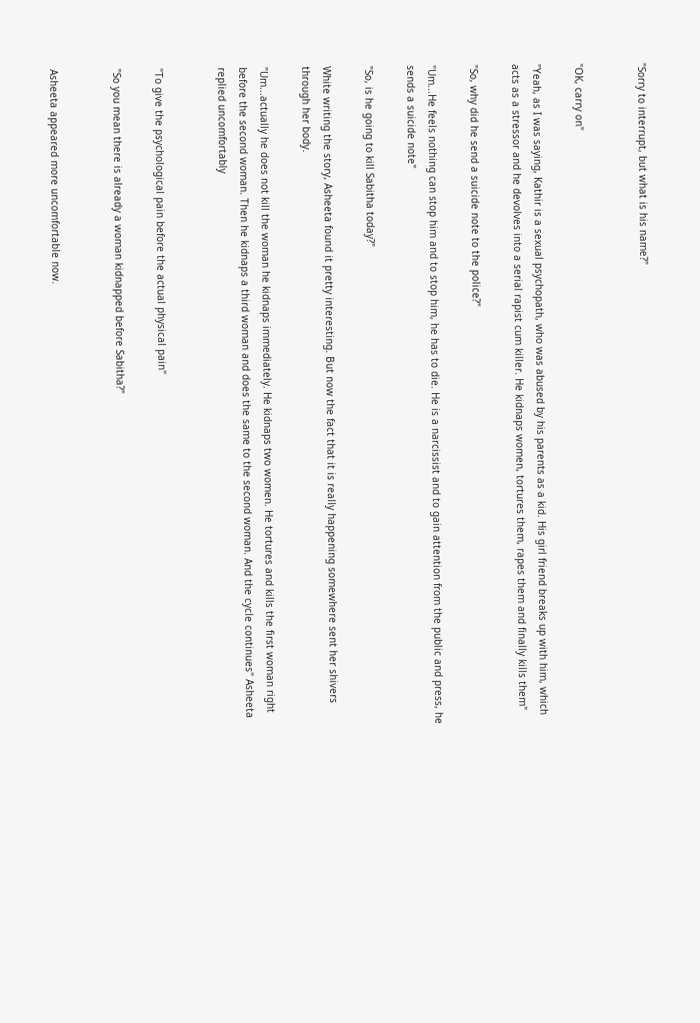"Sorry to interrupt, but what is his name?"


"OK, carry on"

"Yeah, as I was saying, Kathir is a sexual psychopath, who was abused by his parents as a kid. His girl friend breaks up with him, which acts as a stressor and he devolves into a serial rapist cum killer. He kidnaps women, tortures them, rapes them and finally kills them"

"So, why did he send a suicide note to the police?"

"Um...He feels nothing can stop him and to stop him, he has to die. He is a narcissist and to gain attention from the public and press, he sends a suicide note"

"So, is he going to kill Sabitha today?"

White writing the story, Asheeta found it pretty interesting. But now the fact that it is really happening somewhere sent her shivers through her body.

"Um...actually he does not kill the woman he kidnaps immediately. He kidnaps two women. He tortures and kills the first woman right before the second woman. Then he kidnaps a third woman and does the same to the second woman. And the cycle continues" Asheeta replied uncomfortably


"To give the psychological pain before the actual physical pain"

"So you mean there is already a woman kidnapped before Sabitha?"


Asheeta appeared more uncomfortable now.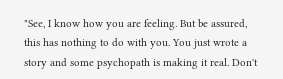"See, I know how you are feeling. But be assured, this has nothing to do with you. You just wrote a story and some psychopath is making it real. Don't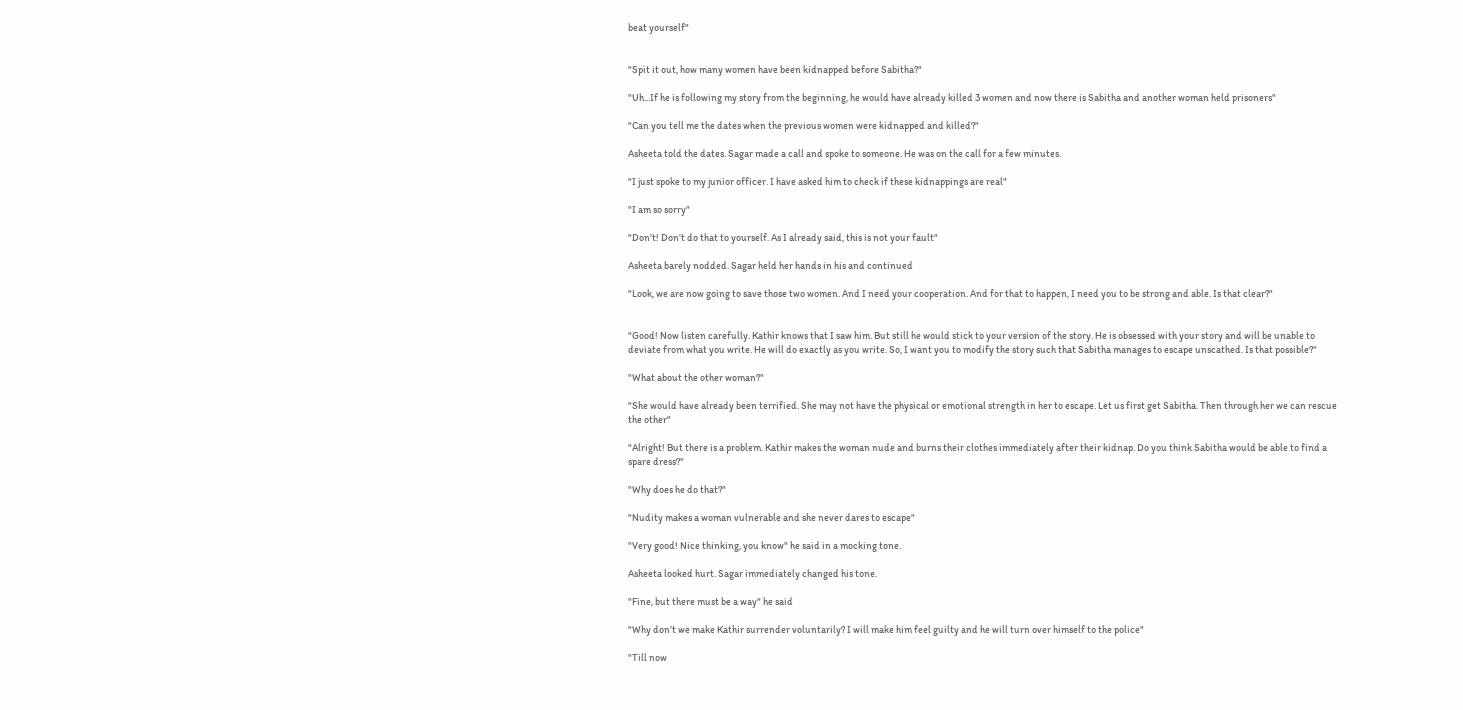beat yourself"


"Spit it out, how many women have been kidnapped before Sabitha?"

"Uh...If he is following my story from the beginning, he would have already killed 3 women and now there is Sabitha and another woman held prisoners"

"Can you tell me the dates when the previous women were kidnapped and killed?"

Asheeta told the dates. Sagar made a call and spoke to someone. He was on the call for a few minutes.

"I just spoke to my junior officer. I have asked him to check if these kidnappings are real"

"I am so sorry"

"Don't! Don't do that to yourself. As I already said, this is not your fault"

Asheeta barely nodded. Sagar held her hands in his and continued

"Look, we are now going to save those two women. And I need your cooperation. And for that to happen, I need you to be strong and able. Is that clear?"


"Good! Now listen carefully. Kathir knows that I saw him. But still he would stick to your version of the story. He is obsessed with your story and will be unable to deviate from what you write. He will do exactly as you write. So, I want you to modify the story such that Sabitha manages to escape unscathed. Is that possible?"

"What about the other woman?"

"She would have already been terrified. She may not have the physical or emotional strength in her to escape. Let us first get Sabitha. Then through her we can rescue the other"

"Alright! But there is a problem. Kathir makes the woman nude and burns their clothes immediately after their kidnap. Do you think Sabitha would be able to find a spare dress?"

"Why does he do that?"

"Nudity makes a woman vulnerable and she never dares to escape"

"Very good! Nice thinking, you know" he said in a mocking tone.

Asheeta looked hurt. Sagar immediately changed his tone.

"Fine, but there must be a way" he said

"Why don’t we make Kathir surrender voluntarily? I will make him feel guilty and he will turn over himself to the police"

"Till now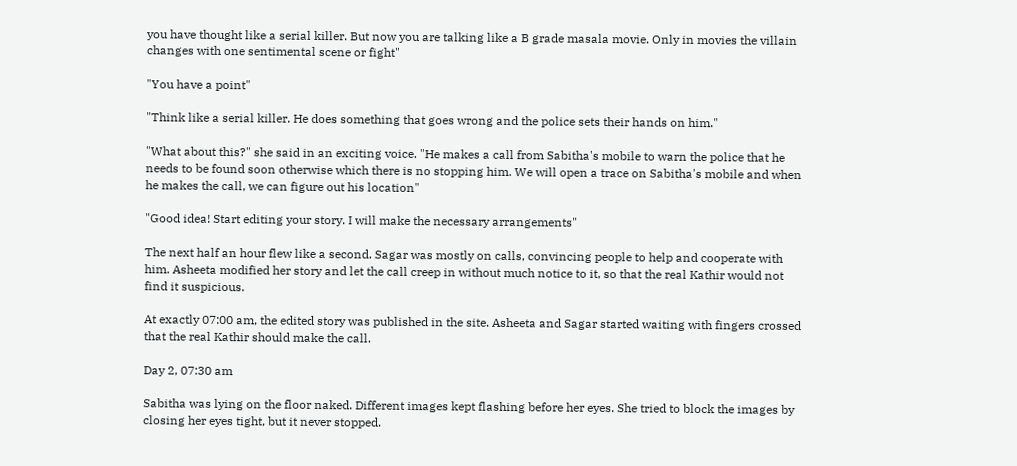you have thought like a serial killer. But now you are talking like a B grade masala movie. Only in movies the villain changes with one sentimental scene or fight"

"You have a point"

"Think like a serial killer. He does something that goes wrong and the police sets their hands on him."

"What about this?" she said in an exciting voice. "He makes a call from Sabitha's mobile to warn the police that he needs to be found soon otherwise which there is no stopping him. We will open a trace on Sabitha's mobile and when he makes the call, we can figure out his location"

"Good idea! Start editing your story. I will make the necessary arrangements"

The next half an hour flew like a second. Sagar was mostly on calls, convincing people to help and cooperate with him. Asheeta modified her story and let the call creep in without much notice to it, so that the real Kathir would not find it suspicious.

At exactly 07:00 am, the edited story was published in the site. Asheeta and Sagar started waiting with fingers crossed that the real Kathir should make the call.

Day 2, 07:30 am

Sabitha was lying on the floor naked. Different images kept flashing before her eyes. She tried to block the images by closing her eyes tight, but it never stopped.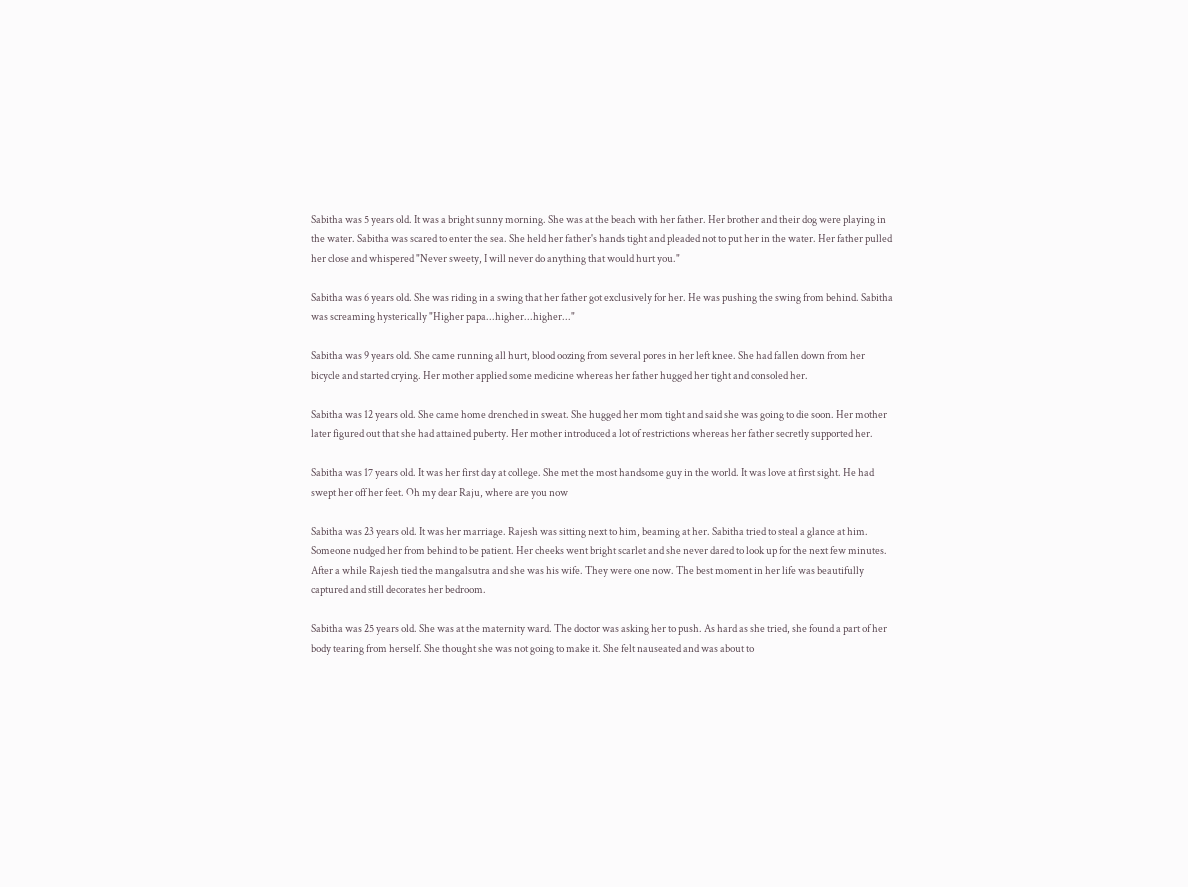Sabitha was 5 years old. It was a bright sunny morning. She was at the beach with her father. Her brother and their dog were playing in the water. Sabitha was scared to enter the sea. She held her father's hands tight and pleaded not to put her in the water. Her father pulled her close and whispered "Never sweety, I will never do anything that would hurt you."

Sabitha was 6 years old. She was riding in a swing that her father got exclusively for her. He was pushing the swing from behind. Sabitha was screaming hysterically "Higher papa...higher...higher..."

Sabitha was 9 years old. She came running all hurt, blood oozing from several pores in her left knee. She had fallen down from her bicycle and started crying. Her mother applied some medicine whereas her father hugged her tight and consoled her.

Sabitha was 12 years old. She came home drenched in sweat. She hugged her mom tight and said she was going to die soon. Her mother later figured out that she had attained puberty. Her mother introduced a lot of restrictions whereas her father secretly supported her.

Sabitha was 17 years old. It was her first day at college. She met the most handsome guy in the world. It was love at first sight. He had swept her off her feet. Oh my dear Raju, where are you now

Sabitha was 23 years old. It was her marriage. Rajesh was sitting next to him, beaming at her. Sabitha tried to steal a glance at him. Someone nudged her from behind to be patient. Her cheeks went bright scarlet and she never dared to look up for the next few minutes. After a while Rajesh tied the mangalsutra and she was his wife. They were one now. The best moment in her life was beautifully captured and still decorates her bedroom.

Sabitha was 25 years old. She was at the maternity ward. The doctor was asking her to push. As hard as she tried, she found a part of her body tearing from herself. She thought she was not going to make it. She felt nauseated and was about to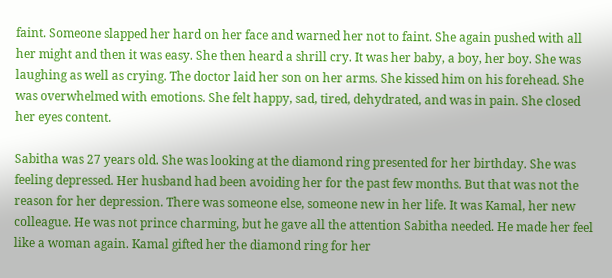faint. Someone slapped her hard on her face and warned her not to faint. She again pushed with all her might and then it was easy. She then heard a shrill cry. It was her baby, a boy, her boy. She was laughing as well as crying. The doctor laid her son on her arms. She kissed him on his forehead. She was overwhelmed with emotions. She felt happy, sad, tired, dehydrated, and was in pain. She closed her eyes content.

Sabitha was 27 years old. She was looking at the diamond ring presented for her birthday. She was feeling depressed. Her husband had been avoiding her for the past few months. But that was not the reason for her depression. There was someone else, someone new in her life. It was Kamal, her new colleague. He was not prince charming, but he gave all the attention Sabitha needed. He made her feel like a woman again. Kamal gifted her the diamond ring for her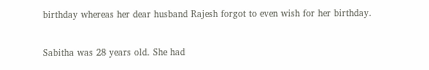birthday whereas her dear husband Rajesh forgot to even wish for her birthday.

Sabitha was 28 years old. She had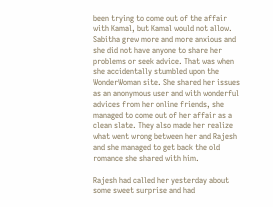been trying to come out of the affair with Kamal, but Kamal would not allow. Sabitha grew more and more anxious and she did not have anyone to share her problems or seek advice. That was when she accidentally stumbled upon the WonderWoman site. She shared her issues as an anonymous user and with wonderful advices from her online friends, she managed to come out of her affair as a clean slate. They also made her realize what went wrong between her and Rajesh and she managed to get back the old romance she shared with him.

Rajesh had called her yesterday about some sweet surprise and had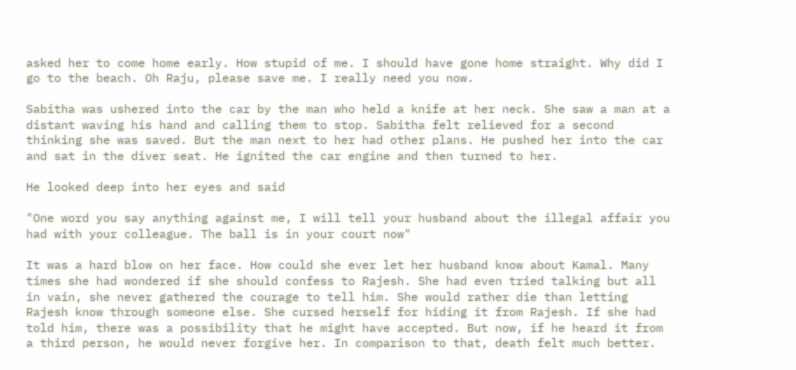asked her to come home early. How stupid of me. I should have gone home straight. Why did I go to the beach. Oh Raju, please save me. I really need you now.

Sabitha was ushered into the car by the man who held a knife at her neck. She saw a man at a distant waving his hand and calling them to stop. Sabitha felt relieved for a second thinking she was saved. But the man next to her had other plans. He pushed her into the car and sat in the diver seat. He ignited the car engine and then turned to her.

He looked deep into her eyes and said

"One word you say anything against me, I will tell your husband about the illegal affair you had with your colleague. The ball is in your court now"

It was a hard blow on her face. How could she ever let her husband know about Kamal. Many times she had wondered if she should confess to Rajesh. She had even tried talking but all in vain, she never gathered the courage to tell him. She would rather die than letting Rajesh know through someone else. She cursed herself for hiding it from Rajesh. If she had told him, there was a possibility that he might have accepted. But now, if he heard it from a third person, he would never forgive her. In comparison to that, death felt much better.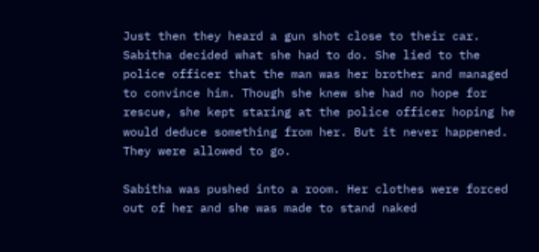Just then they heard a gun shot close to their car. Sabitha decided what she had to do. She lied to the police officer that the man was her brother and managed to convince him. Though she knew she had no hope for rescue, she kept staring at the police officer hoping he would deduce something from her. But it never happened. They were allowed to go.

Sabitha was pushed into a room. Her clothes were forced out of her and she was made to stand naked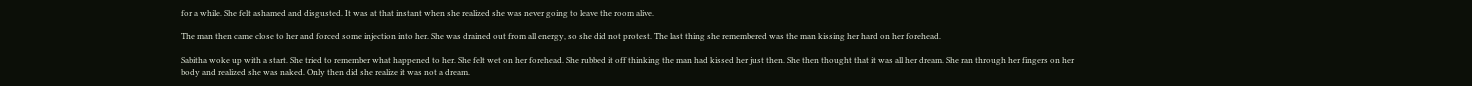for a while. She felt ashamed and disgusted. It was at that instant when she realized she was never going to leave the room alive.

The man then came close to her and forced some injection into her. She was drained out from all energy, so she did not protest. The last thing she remembered was the man kissing her hard on her forehead.

Sabitha woke up with a start. She tried to remember what happened to her. She felt wet on her forehead. She rubbed it off thinking the man had kissed her just then. She then thought that it was all her dream. She ran through her fingers on her body and realized she was naked. Only then did she realize it was not a dream.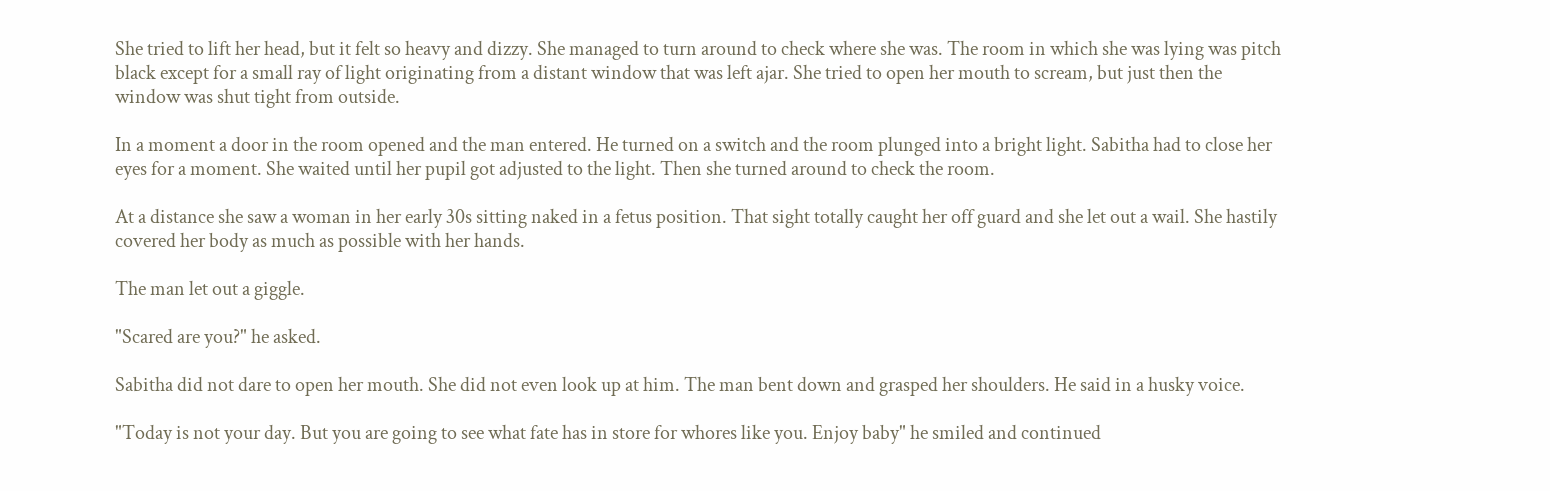She tried to lift her head, but it felt so heavy and dizzy. She managed to turn around to check where she was. The room in which she was lying was pitch black except for a small ray of light originating from a distant window that was left ajar. She tried to open her mouth to scream, but just then the window was shut tight from outside.

In a moment a door in the room opened and the man entered. He turned on a switch and the room plunged into a bright light. Sabitha had to close her eyes for a moment. She waited until her pupil got adjusted to the light. Then she turned around to check the room.

At a distance she saw a woman in her early 30s sitting naked in a fetus position. That sight totally caught her off guard and she let out a wail. She hastily covered her body as much as possible with her hands.

The man let out a giggle.

"Scared are you?" he asked.

Sabitha did not dare to open her mouth. She did not even look up at him. The man bent down and grasped her shoulders. He said in a husky voice.

"Today is not your day. But you are going to see what fate has in store for whores like you. Enjoy baby" he smiled and continued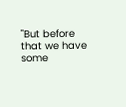"But before that we have some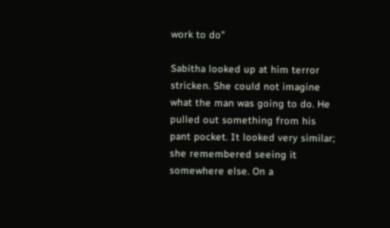work to do"

Sabitha looked up at him terror stricken. She could not imagine what the man was going to do. He pulled out something from his pant pocket. It looked very similar; she remembered seeing it somewhere else. On a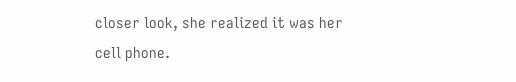closer look, she realized it was her cell phone.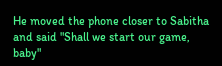He moved the phone closer to Sabitha and said "Shall we start our game, baby"